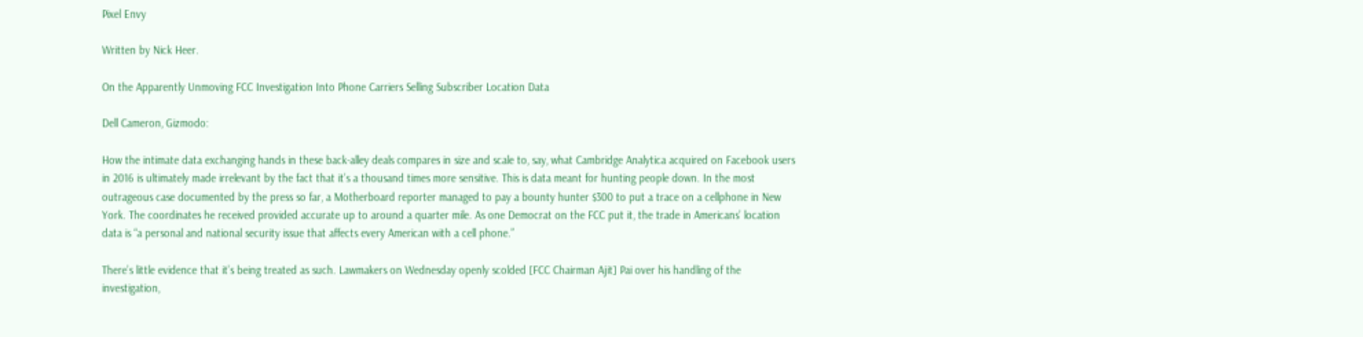Pixel Envy

Written by Nick Heer.

On the Apparently Unmoving FCC Investigation Into Phone Carriers Selling Subscriber Location Data

Dell Cameron, Gizmodo:

How the intimate data exchanging hands in these back-alley deals compares in size and scale to, say, what Cambridge Analytica acquired on Facebook users in 2016 is ultimately made irrelevant by the fact that it’s a thousand times more sensitive. This is data meant for hunting people down. In the most outrageous case documented by the press so far, a Motherboard reporter managed to pay a bounty hunter $300 to put a trace on a cellphone in New York. The coordinates he received provided accurate up to around a quarter mile. As one Democrat on the FCC put it, the trade in Americans’ location data is “a personal and national security issue that affects every American with a cell phone.”

There’s little evidence that it’s being treated as such. Lawmakers on Wednesday openly scolded [FCC Chairman Ajit] Pai over his handling of the investigation,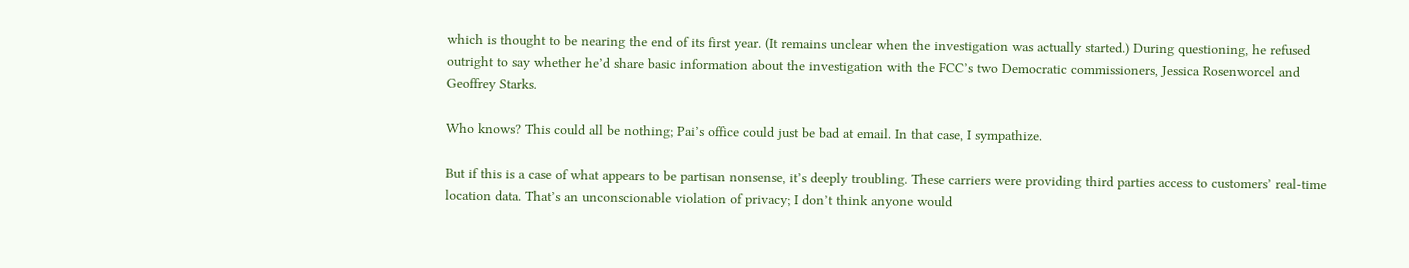which is thought to be nearing the end of its first year. (It remains unclear when the investigation was actually started.) During questioning, he refused outright to say whether he’d share basic information about the investigation with the FCC’s two Democratic commissioners, Jessica Rosenworcel and Geoffrey Starks.

Who knows? This could all be nothing; Pai’s office could just be bad at email. In that case, I sympathize.

But if this is a case of what appears to be partisan nonsense, it’s deeply troubling. These carriers were providing third parties access to customers’ real-time location data. That’s an unconscionable violation of privacy; I don’t think anyone would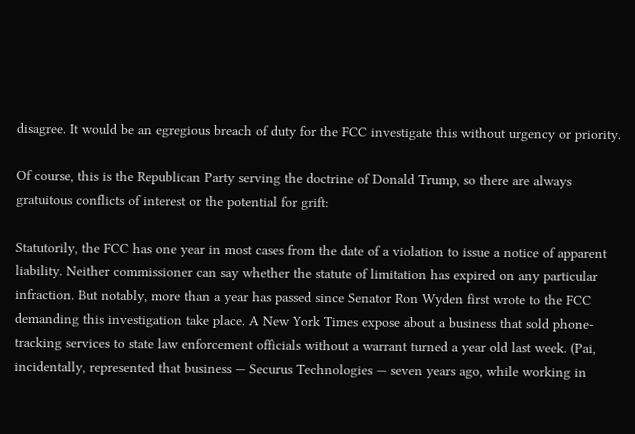disagree. It would be an egregious breach of duty for the FCC investigate this without urgency or priority.

Of course, this is the Republican Party serving the doctrine of Donald Trump, so there are always gratuitous conflicts of interest or the potential for grift:

Statutorily, the FCC has one year in most cases from the date of a violation to issue a notice of apparent liability. Neither commissioner can say whether the statute of limitation has expired on any particular infraction. But notably, more than a year has passed since Senator Ron Wyden first wrote to the FCC demanding this investigation take place. A New York Times expose about a business that sold phone-tracking services to state law enforcement officials without a warrant turned a year old last week. (Pai, incidentally, represented that business — Securus Technologies — seven years ago, while working in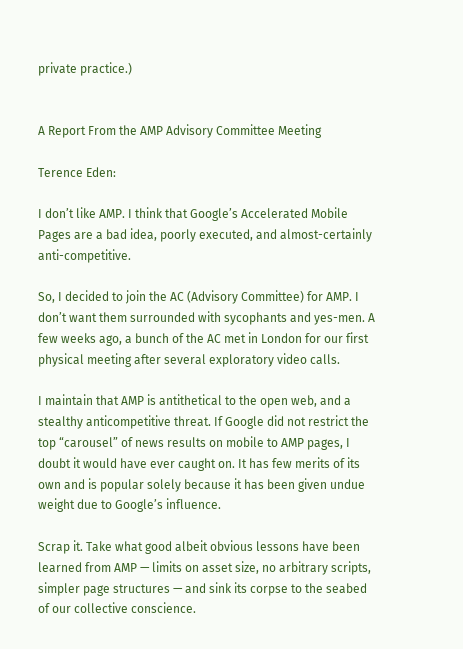private practice.)


A Report From the AMP Advisory Committee Meeting

Terence Eden:

I don’t like AMP. I think that Google’s Accelerated Mobile Pages are a bad idea, poorly executed, and almost-certainly anti-competitive.

So, I decided to join the AC (Advisory Committee) for AMP. I don’t want them surrounded with sycophants and yes-men. A few weeks ago, a bunch of the AC met in London for our first physical meeting after several exploratory video calls.

I maintain that AMP is antithetical to the open web, and a stealthy anticompetitive threat. If Google did not restrict the top “carousel” of news results on mobile to AMP pages, I doubt it would have ever caught on. It has few merits of its own and is popular solely because it has been given undue weight due to Google’s influence.

Scrap it. Take what good albeit obvious lessons have been learned from AMP — limits on asset size, no arbitrary scripts, simpler page structures — and sink its corpse to the seabed of our collective conscience.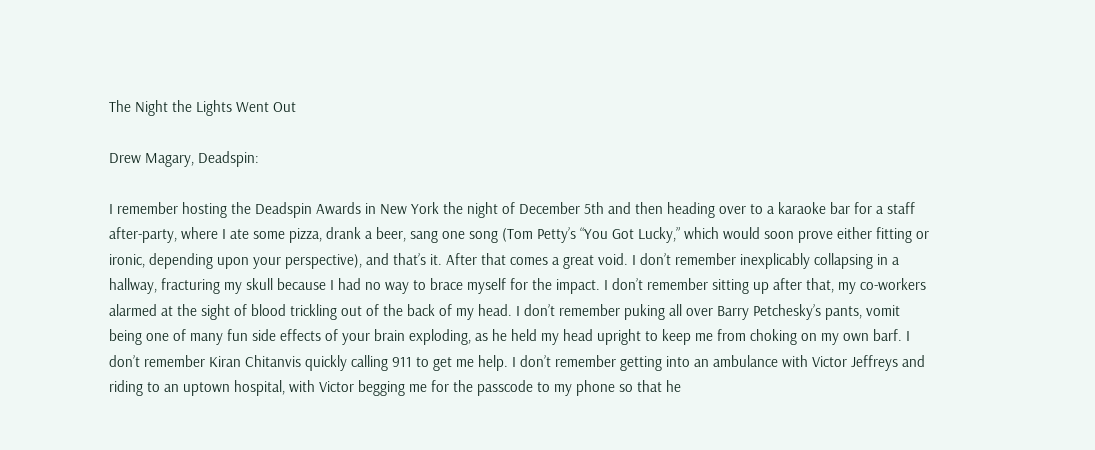The Night the Lights Went Out

Drew Magary, Deadspin:

I remember hosting the Deadspin Awards in New York the night of December 5th and then heading over to a karaoke bar for a staff after-party, where I ate some pizza, drank a beer, sang one song (Tom Petty’s “You Got Lucky,” which would soon prove either fitting or ironic, depending upon your perspective), and that’s it. After that comes a great void. I don’t remember inexplicably collapsing in a hallway, fracturing my skull because I had no way to brace myself for the impact. I don’t remember sitting up after that, my co-workers alarmed at the sight of blood trickling out of the back of my head. I don’t remember puking all over Barry Petchesky’s pants, vomit being one of many fun side effects of your brain exploding, as he held my head upright to keep me from choking on my own barf. I don’t remember Kiran Chitanvis quickly calling 911 to get me help. I don’t remember getting into an ambulance with Victor Jeffreys and riding to an uptown hospital, with Victor begging me for the passcode to my phone so that he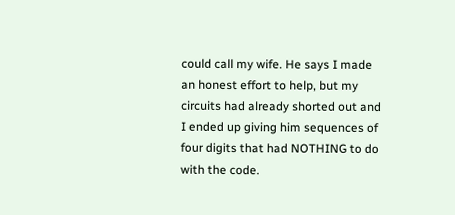could call my wife. He says I made an honest effort to help, but my circuits had already shorted out and I ended up giving him sequences of four digits that had NOTHING to do with the code.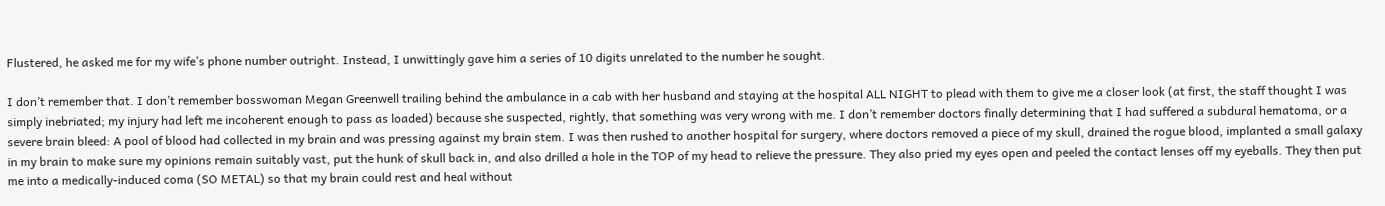Flustered, he asked me for my wife’s phone number outright. Instead, I unwittingly gave him a series of 10 digits unrelated to the number he sought.

I don’t remember that. I don’t remember bosswoman Megan Greenwell trailing behind the ambulance in a cab with her husband and staying at the hospital ALL NIGHT to plead with them to give me a closer look (at first, the staff thought I was simply inebriated; my injury had left me incoherent enough to pass as loaded) because she suspected, rightly, that something was very wrong with me. I don’t remember doctors finally determining that I had suffered a subdural hematoma, or a severe brain bleed: A pool of blood had collected in my brain and was pressing against my brain stem. I was then rushed to another hospital for surgery, where doctors removed a piece of my skull, drained the rogue blood, implanted a small galaxy in my brain to make sure my opinions remain suitably vast, put the hunk of skull back in, and also drilled a hole in the TOP of my head to relieve the pressure. They also pried my eyes open and peeled the contact lenses off my eyeballs. They then put me into a medically-induced coma (SO METAL) so that my brain could rest and heal without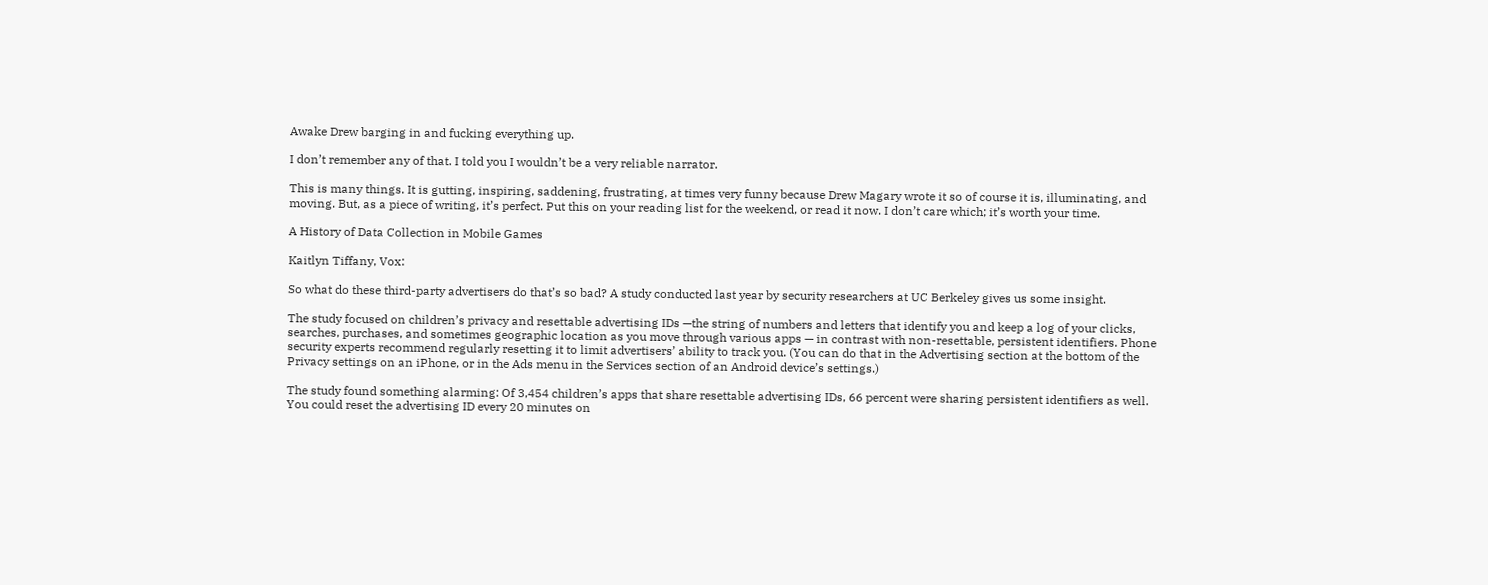Awake Drew barging in and fucking everything up.

I don’t remember any of that. I told you I wouldn’t be a very reliable narrator.

This is many things. It is gutting, inspiring, saddening, frustrating, at times very funny because Drew Magary wrote it so of course it is, illuminating, and moving. But, as a piece of writing, it’s perfect. Put this on your reading list for the weekend, or read it now. I don’t care which; it’s worth your time.

A History of Data Collection in Mobile Games

Kaitlyn Tiffany, Vox:

So what do these third-party advertisers do that’s so bad? A study conducted last year by security researchers at UC Berkeley gives us some insight.

The study focused on children’s privacy and resettable advertising IDs —the string of numbers and letters that identify you and keep a log of your clicks, searches, purchases, and sometimes geographic location as you move through various apps — in contrast with non-resettable, persistent identifiers. Phone security experts recommend regularly resetting it to limit advertisers’ ability to track you. (You can do that in the Advertising section at the bottom of the Privacy settings on an iPhone, or in the Ads menu in the Services section of an Android device’s settings.)

The study found something alarming: Of 3,454 children’s apps that share resettable advertising IDs, 66 percent were sharing persistent identifiers as well. You could reset the advertising ID every 20 minutes on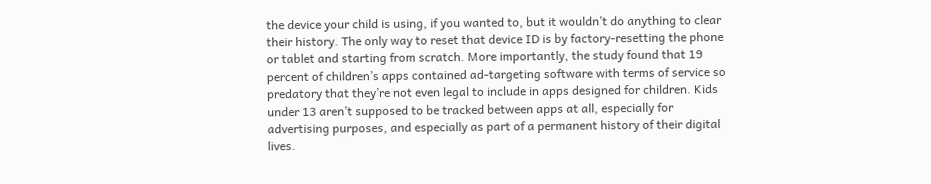the device your child is using, if you wanted to, but it wouldn’t do anything to clear their history. The only way to reset that device ID is by factory-resetting the phone or tablet and starting from scratch. More importantly, the study found that 19 percent of children’s apps contained ad-targeting software with terms of service so predatory that they’re not even legal to include in apps designed for children. Kids under 13 aren’t supposed to be tracked between apps at all, especially for advertising purposes, and especially as part of a permanent history of their digital lives.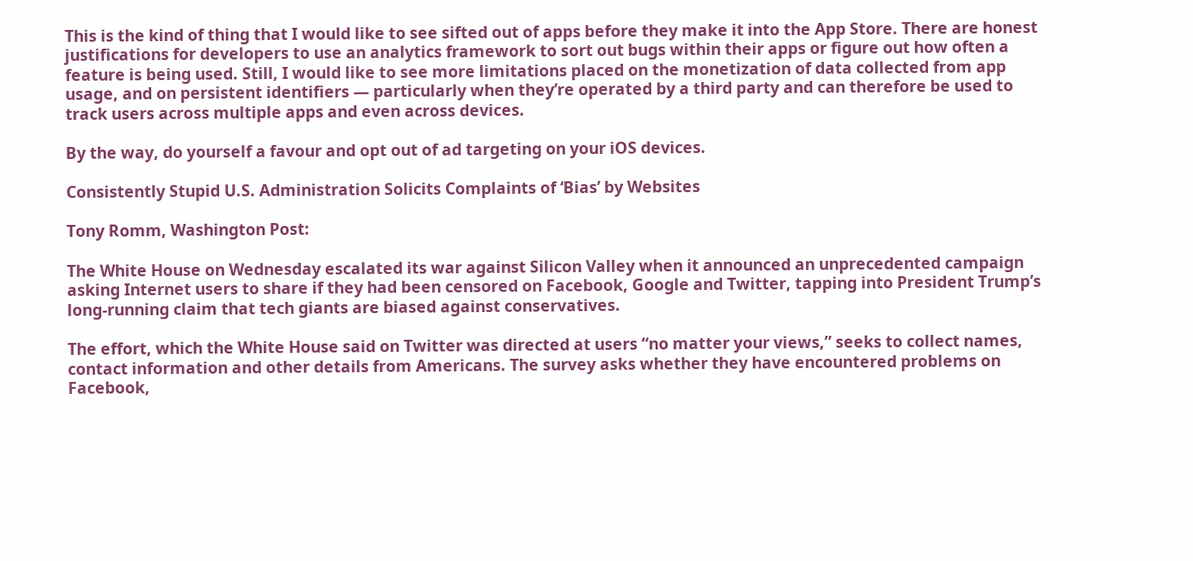This is the kind of thing that I would like to see sifted out of apps before they make it into the App Store. There are honest justifications for developers to use an analytics framework to sort out bugs within their apps or figure out how often a feature is being used. Still, I would like to see more limitations placed on the monetization of data collected from app usage, and on persistent identifiers — particularly when they’re operated by a third party and can therefore be used to track users across multiple apps and even across devices.

By the way, do yourself a favour and opt out of ad targeting on your iOS devices.

Consistently Stupid U.S. Administration Solicits Complaints of ‘Bias’ by Websites

Tony Romm, Washington Post:

The White House on Wednesday escalated its war against Silicon Valley when it announced an unprecedented campaign asking Internet users to share if they had been censored on Facebook, Google and Twitter, tapping into President Trump’s long-running claim that tech giants are biased against conservatives.

The effort, which the White House said on Twitter was directed at users “no matter your views,” seeks to collect names, contact information and other details from Americans. The survey asks whether they have encountered problems on Facebook,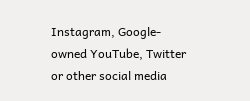Instagram, Google-owned YouTube, Twitter or other social media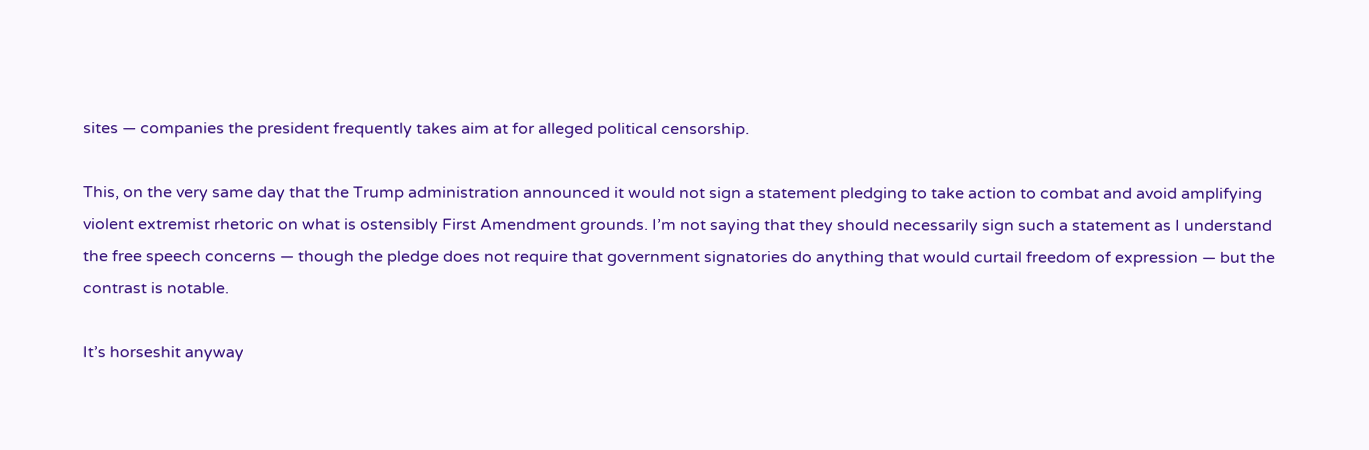sites — companies the president frequently takes aim at for alleged political censorship.

This, on the very same day that the Trump administration announced it would not sign a statement pledging to take action to combat and avoid amplifying violent extremist rhetoric on what is ostensibly First Amendment grounds. I’m not saying that they should necessarily sign such a statement as I understand the free speech concerns — though the pledge does not require that government signatories do anything that would curtail freedom of expression — but the contrast is notable.

It’s horseshit anyway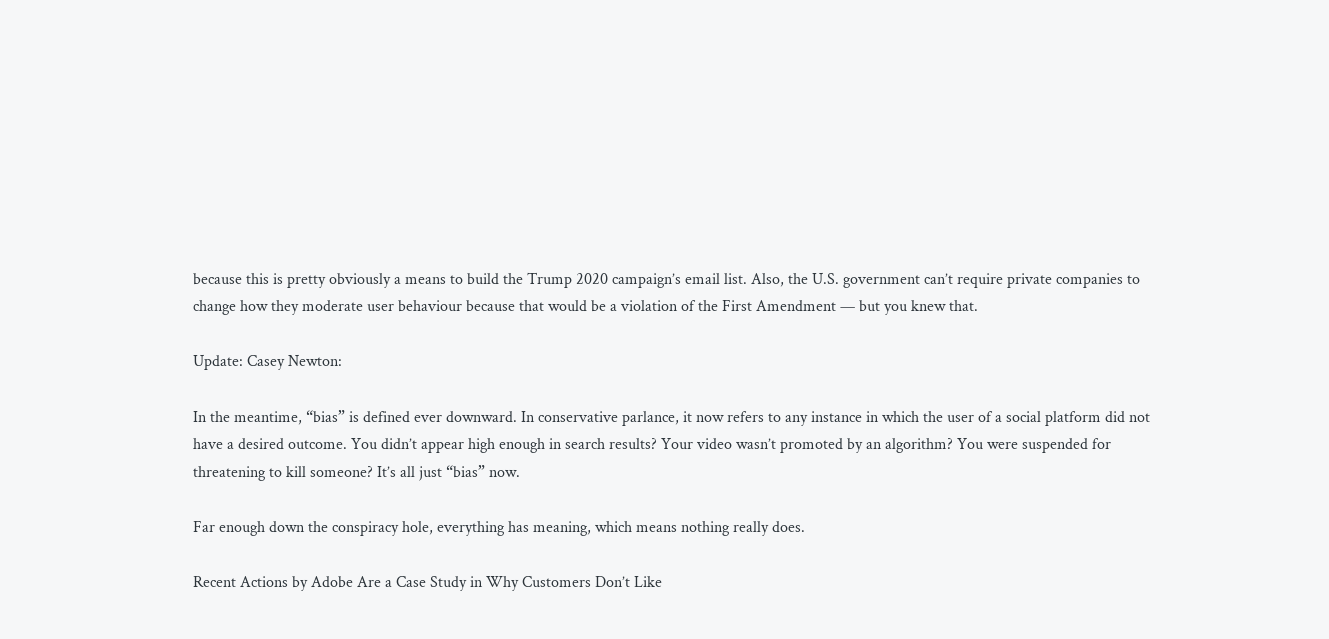because this is pretty obviously a means to build the Trump 2020 campaign’s email list. Also, the U.S. government can’t require private companies to change how they moderate user behaviour because that would be a violation of the First Amendment — but you knew that.

Update: Casey Newton:

In the meantime, “bias” is defined ever downward. In conservative parlance, it now refers to any instance in which the user of a social platform did not have a desired outcome. You didn’t appear high enough in search results? Your video wasn’t promoted by an algorithm? You were suspended for threatening to kill someone? It’s all just “bias” now.

Far enough down the conspiracy hole, everything has meaning, which means nothing really does.

Recent Actions by Adobe Are a Case Study in Why Customers Don’t Like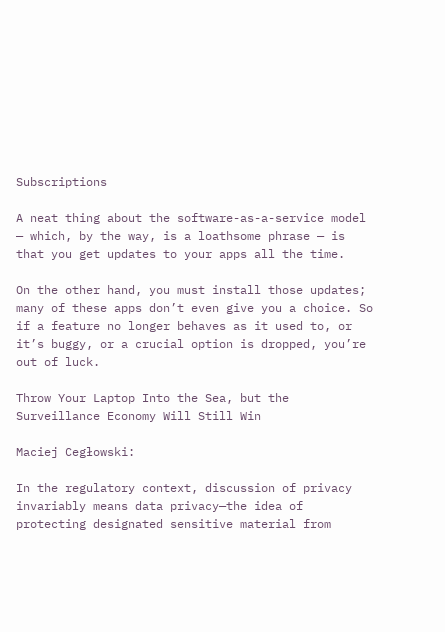Subscriptions

A neat thing about the software-as-a-service model — which, by the way, is a loathsome phrase — is that you get updates to your apps all the time.

On the other hand, you must install those updates; many of these apps don’t even give you a choice. So if a feature no longer behaves as it used to, or it’s buggy, or a crucial option is dropped, you’re out of luck.

Throw Your Laptop Into the Sea, but the Surveillance Economy Will Still Win

Maciej Cegłowski:

In the regulatory context, discussion of privacy invariably means data privacy—the idea of protecting designated sensitive material from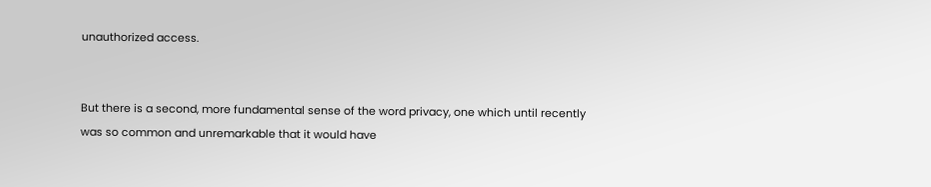unauthorized access.


But there is a second, more fundamental sense of the word privacy, one which until recently was so common and unremarkable that it would have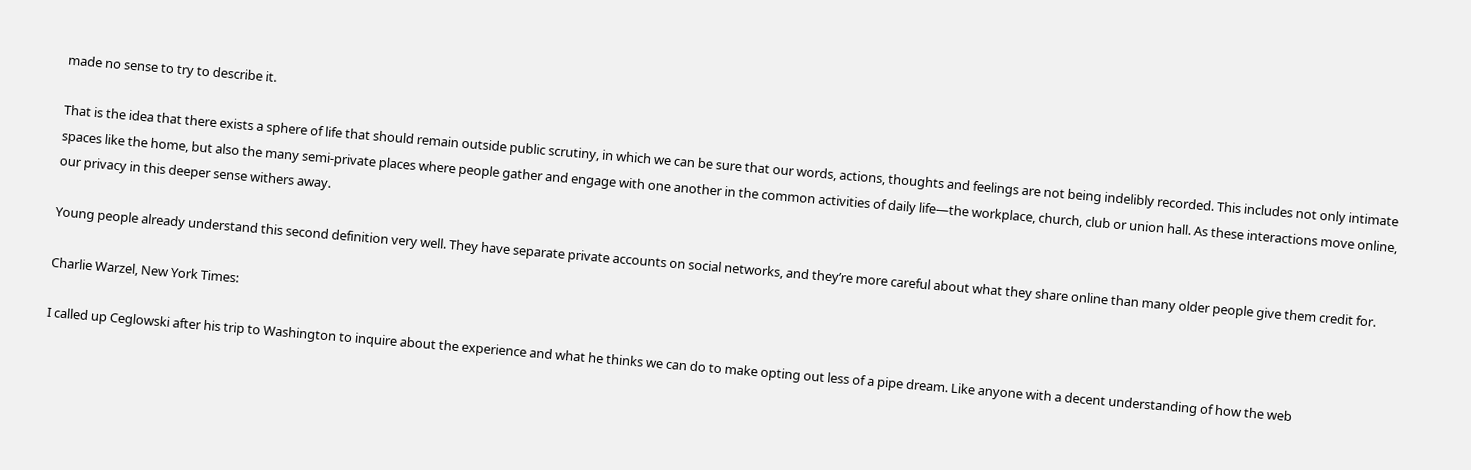made no sense to try to describe it.

That is the idea that there exists a sphere of life that should remain outside public scrutiny, in which we can be sure that our words, actions, thoughts and feelings are not being indelibly recorded. This includes not only intimate spaces like the home, but also the many semi-private places where people gather and engage with one another in the common activities of daily life—the workplace, church, club or union hall. As these interactions move online, our privacy in this deeper sense withers away.

Young people already understand this second definition very well. They have separate private accounts on social networks, and they’re more careful about what they share online than many older people give them credit for.

Charlie Warzel, New York Times:

I called up Ceglowski after his trip to Washington to inquire about the experience and what he thinks we can do to make opting out less of a pipe dream. Like anyone with a decent understanding of how the web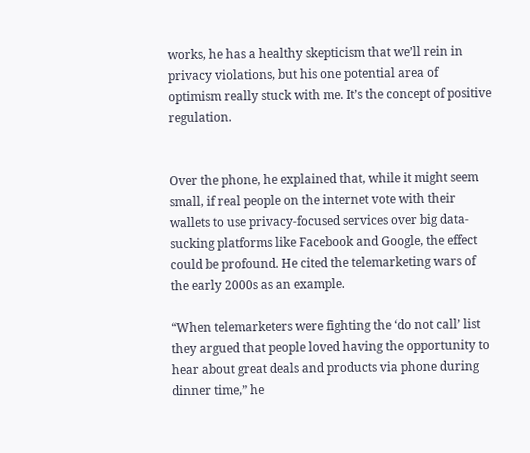works, he has a healthy skepticism that we’ll rein in privacy violations, but his one potential area of optimism really stuck with me. It’s the concept of positive regulation.


Over the phone, he explained that, while it might seem small, if real people on the internet vote with their wallets to use privacy-focused services over big data-sucking platforms like Facebook and Google, the effect could be profound. He cited the telemarketing wars of the early 2000s as an example.

“When telemarketers were fighting the ‘do not call’ list they argued that people loved having the opportunity to hear about great deals and products via phone during dinner time,” he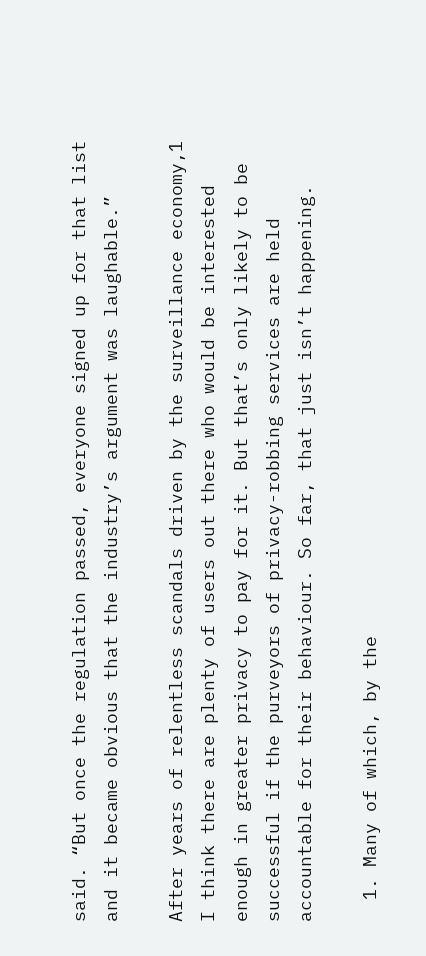said. “But once the regulation passed, everyone signed up for that list and it became obvious that the industry’s argument was laughable.”

After years of relentless scandals driven by the surveillance economy,1 I think there are plenty of users out there who would be interested enough in greater privacy to pay for it. But that’s only likely to be successful if the purveyors of privacy-robbing services are held accountable for their behaviour. So far, that just isn’t happening.

  1. Many of which, by the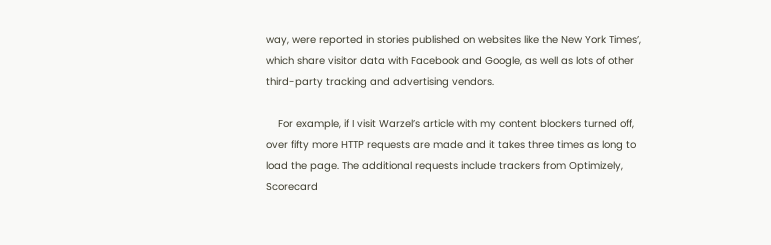way, were reported in stories published on websites like the New York Times’, which share visitor data with Facebook and Google, as well as lots of other third-party tracking and advertising vendors.

    For example, if I visit Warzel’s article with my content blockers turned off, over fifty more HTTP requests are made and it takes three times as long to load the page. The additional requests include trackers from Optimizely, Scorecard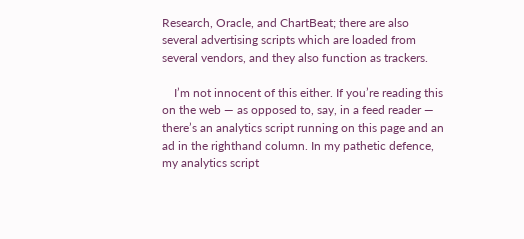Research, Oracle, and ChartBeat; there are also several advertising scripts which are loaded from several vendors, and they also function as trackers.

    I’m not innocent of this either. If you’re reading this on the web — as opposed to, say, in a feed reader — there’s an analytics script running on this page and an ad in the righthand column. In my pathetic defence, my analytics script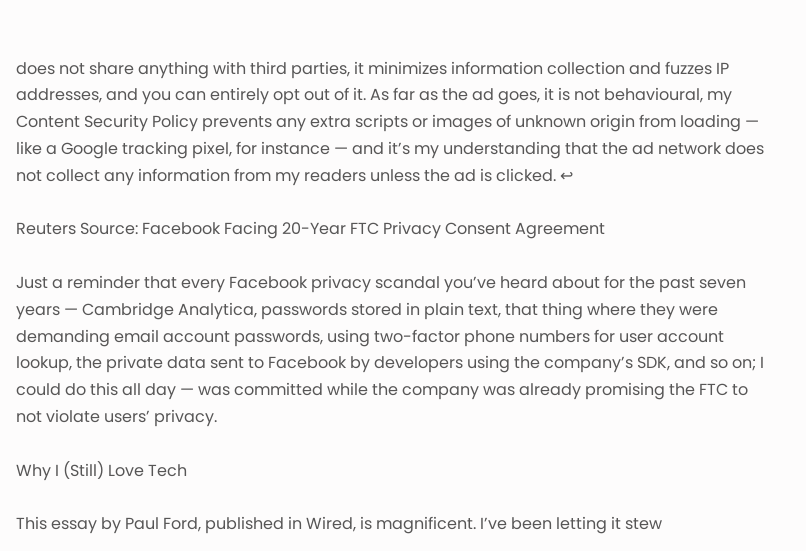does not share anything with third parties, it minimizes information collection and fuzzes IP addresses, and you can entirely opt out of it. As far as the ad goes, it is not behavioural, my Content Security Policy prevents any extra scripts or images of unknown origin from loading — like a Google tracking pixel, for instance — and it’s my understanding that the ad network does not collect any information from my readers unless the ad is clicked. ↩

Reuters Source: Facebook Facing 20-Year FTC Privacy Consent Agreement

Just a reminder that every Facebook privacy scandal you’ve heard about for the past seven years — Cambridge Analytica, passwords stored in plain text, that thing where they were demanding email account passwords, using two-factor phone numbers for user account lookup, the private data sent to Facebook by developers using the company’s SDK, and so on; I could do this all day — was committed while the company was already promising the FTC to not violate users’ privacy.

Why I (Still) Love Tech

This essay by Paul Ford, published in Wired, is magnificent. I’ve been letting it stew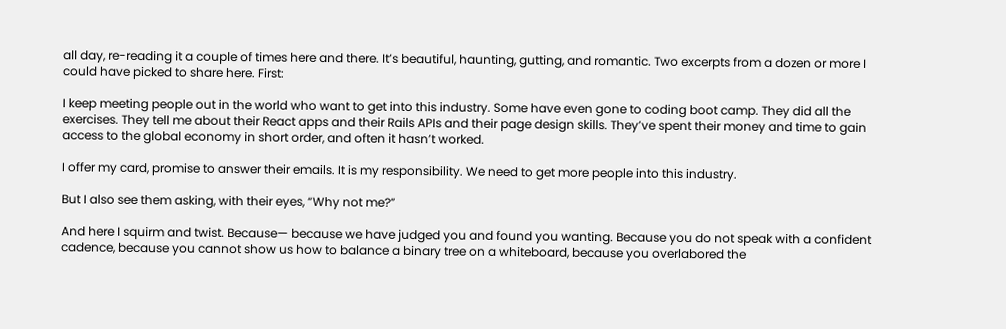all day, re-reading it a couple of times here and there. It’s beautiful, haunting, gutting, and romantic. Two excerpts from a dozen or more I could have picked to share here. First:

I keep meeting people out in the world who want to get into this industry. Some have even gone to coding boot camp. They did all the exercises. They tell me about their React apps and their Rails APIs and their page design skills. They’ve spent their money and time to gain access to the global economy in short order, and often it hasn’t worked.

I offer my card, promise to answer their emails. It is my responsibility. We need to get more people into this industry.

But I also see them asking, with their eyes, “Why not me?”

And here I squirm and twist. Because— because we have judged you and found you wanting. Because you do not speak with a confident cadence, because you cannot show us how to balance a binary tree on a whiteboard, because you overlabored the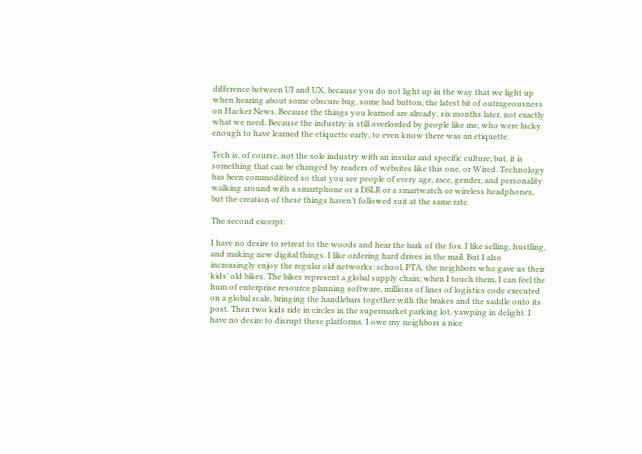difference between UI and UX, because you do not light up in the way that we light up when hearing about some obscure bug, some bad button, the latest bit of outrageousness on Hacker News. Because the things you learned are already, six months later, not exactly what we need. Because the industry is still overlorded by people like me, who were lucky enough to have learned the etiquette early, to even know there was an etiquette.

Tech is, of course, not the sole industry with an insular and specific culture; but, it is something that can be changed by readers of websites like this one, or Wired. Technology has been commoditized so that you see people of every age, race, gender, and personality walking around with a smartphone or a DSLR or a smartwatch or wireless headphones, but the creation of these things haven’t followed suit at the same rate.

The second excerpt:

I have no desire to retreat to the woods and hear the bark of the fox. I like selling, hustling, and making new digital things. I like ordering hard drives in the mail. But I also increasingly enjoy the regular old networks: school, PTA, the neighbors who gave us their kids’ old bikes. The bikes represent a global supply chain; when I touch them, I can feel the hum of enterprise resource planning software, millions of lines of logistics code executed on a global scale, bringing the handlebars together with the brakes and the saddle onto its post. Then two kids ride in circles in the supermarket parking lot, yawping in delight. I have no desire to disrupt these platforms. I owe my neighbors a nice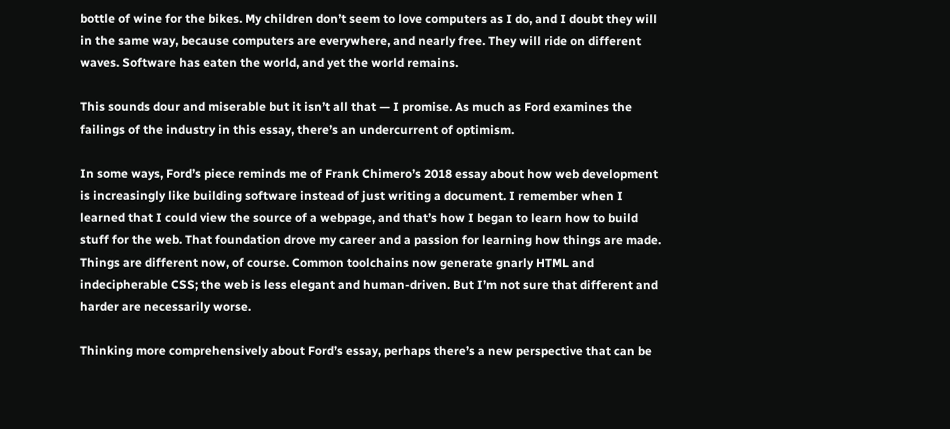bottle of wine for the bikes. My children don’t seem to love computers as I do, and I doubt they will in the same way, because computers are everywhere, and nearly free. They will ride on different waves. Software has eaten the world, and yet the world remains.

This sounds dour and miserable but it isn’t all that — I promise. As much as Ford examines the failings of the industry in this essay, there’s an undercurrent of optimism.

In some ways, Ford’s piece reminds me of Frank Chimero’s 2018 essay about how web development is increasingly like building software instead of just writing a document. I remember when I learned that I could view the source of a webpage, and that’s how I began to learn how to build stuff for the web. That foundation drove my career and a passion for learning how things are made. Things are different now, of course. Common toolchains now generate gnarly HTML and indecipherable CSS; the web is less elegant and human-driven. But I’m not sure that different and harder are necessarily worse.

Thinking more comprehensively about Ford’s essay, perhaps there’s a new perspective that can be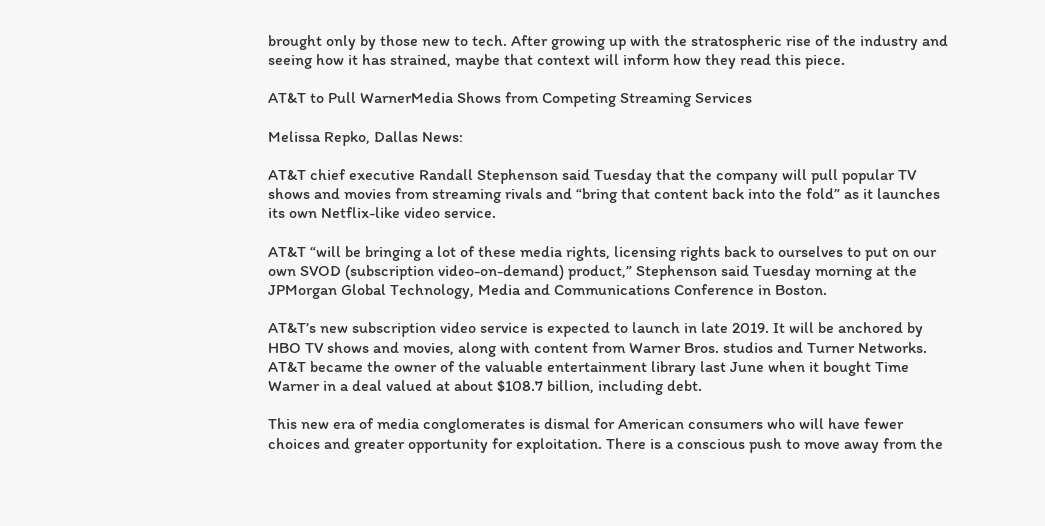brought only by those new to tech. After growing up with the stratospheric rise of the industry and seeing how it has strained, maybe that context will inform how they read this piece.

AT&T to Pull WarnerMedia Shows from Competing Streaming Services

Melissa Repko, Dallas News:

AT&T chief executive Randall Stephenson said Tuesday that the company will pull popular TV shows and movies from streaming rivals and “bring that content back into the fold” as it launches its own Netflix-like video service.

AT&T “will be bringing a lot of these media rights, licensing rights back to ourselves to put on our own SVOD (subscription video-on-demand) product,” Stephenson said Tuesday morning at the JPMorgan Global Technology, Media and Communications Conference in Boston.

AT&T’s new subscription video service is expected to launch in late 2019. It will be anchored by HBO TV shows and movies, along with content from Warner Bros. studios and Turner Networks. AT&T became the owner of the valuable entertainment library last June when it bought Time Warner in a deal valued at about $108.7 billion, including debt.

This new era of media conglomerates is dismal for American consumers who will have fewer choices and greater opportunity for exploitation. There is a conscious push to move away from the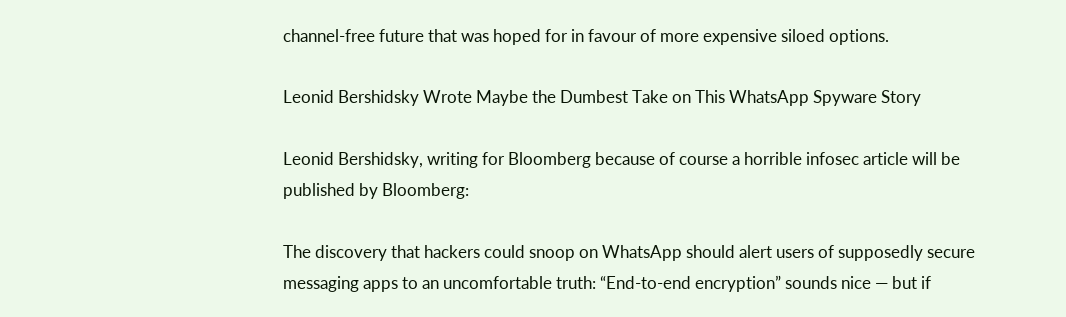channel-free future that was hoped for in favour of more expensive siloed options.

Leonid Bershidsky Wrote Maybe the Dumbest Take on This WhatsApp Spyware Story

Leonid Bershidsky, writing for Bloomberg because of course a horrible infosec article will be published by Bloomberg:

The discovery that hackers could snoop on WhatsApp should alert users of supposedly secure messaging apps to an uncomfortable truth: “End-to-end encryption” sounds nice — but if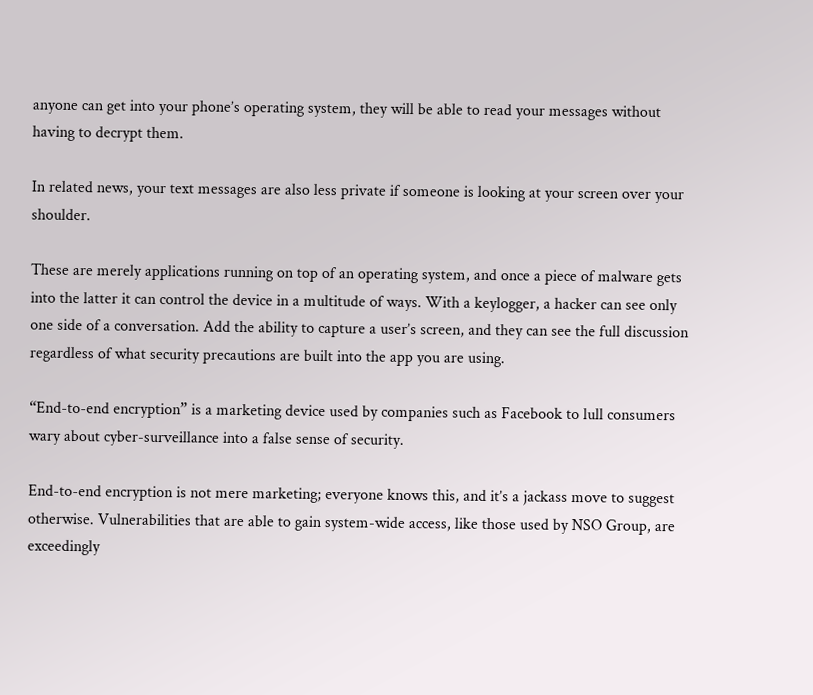anyone can get into your phone’s operating system, they will be able to read your messages without having to decrypt them.

In related news, your text messages are also less private if someone is looking at your screen over your shoulder.

These are merely applications running on top of an operating system, and once a piece of malware gets into the latter it can control the device in a multitude of ways. With a keylogger, a hacker can see only one side of a conversation. Add the ability to capture a user’s screen, and they can see the full discussion regardless of what security precautions are built into the app you are using.

“End-to-end encryption” is a marketing device used by companies such as Facebook to lull consumers wary about cyber-surveillance into a false sense of security.

End-to-end encryption is not mere marketing; everyone knows this, and it’s a jackass move to suggest otherwise. Vulnerabilities that are able to gain system-wide access, like those used by NSO Group, are exceedingly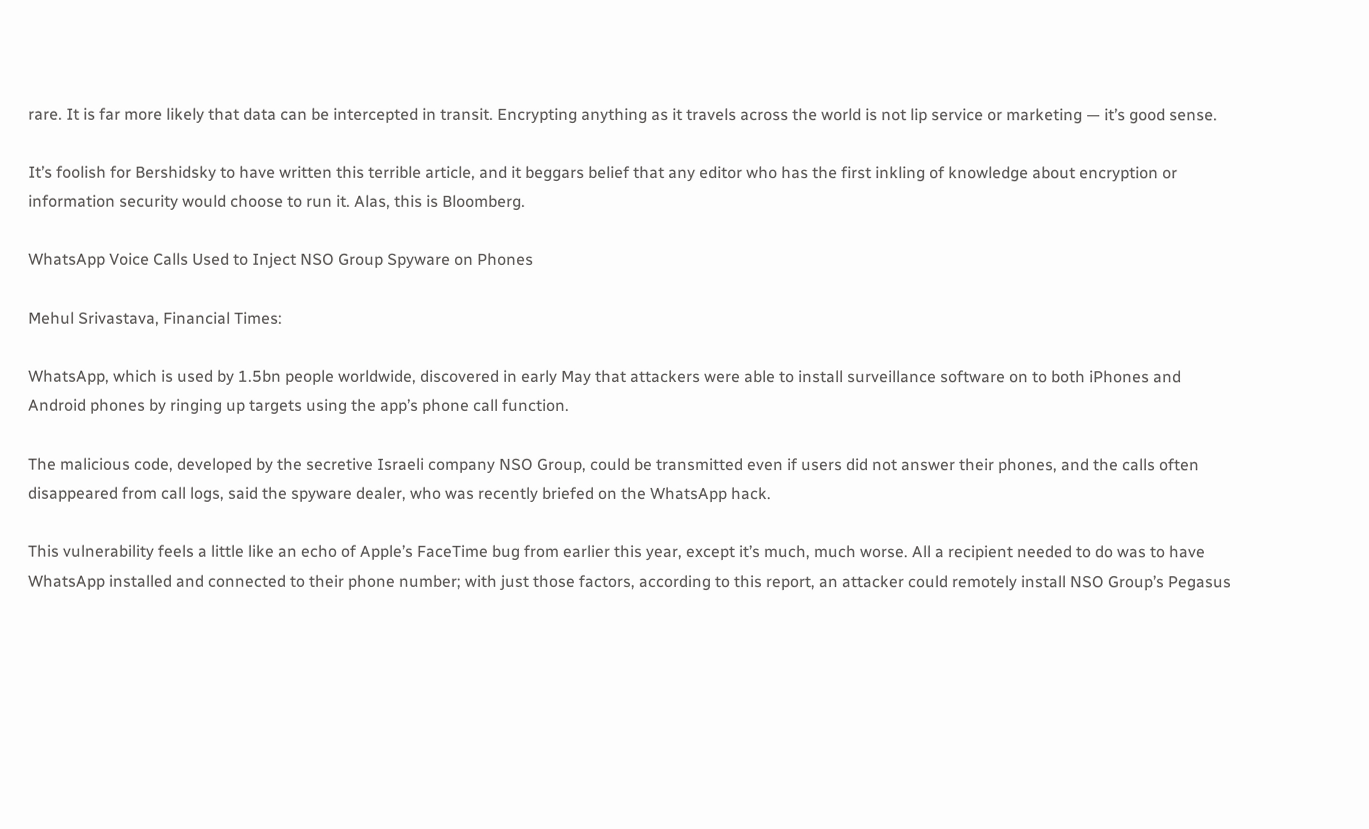rare. It is far more likely that data can be intercepted in transit. Encrypting anything as it travels across the world is not lip service or marketing — it’s good sense.

It’s foolish for Bershidsky to have written this terrible article, and it beggars belief that any editor who has the first inkling of knowledge about encryption or information security would choose to run it. Alas, this is Bloomberg.

WhatsApp Voice Calls Used to Inject NSO Group Spyware on Phones

Mehul Srivastava, Financial Times:

WhatsApp, which is used by 1.5bn people worldwide, discovered in early May that attackers were able to install surveillance software on to both iPhones and Android phones by ringing up targets using the app’s phone call function.

The malicious code, developed by the secretive Israeli company NSO Group, could be transmitted even if users did not answer their phones, and the calls often disappeared from call logs, said the spyware dealer, who was recently briefed on the WhatsApp hack.

This vulnerability feels a little like an echo of Apple’s FaceTime bug from earlier this year, except it’s much, much worse. All a recipient needed to do was to have WhatsApp installed and connected to their phone number; with just those factors, according to this report, an attacker could remotely install NSO Group’s Pegasus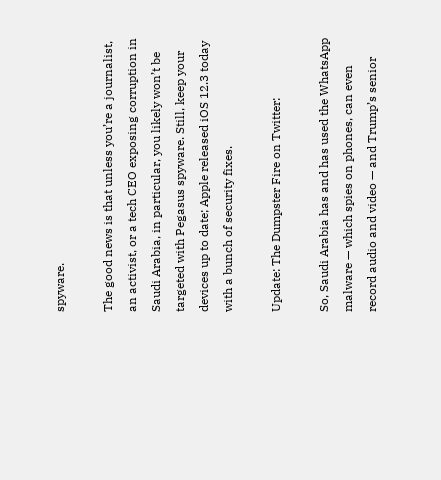spyware.

The good news is that unless you’re a journalist, an activist, or a tech CEO exposing corruption in Saudi Arabia, in particular, you likely won’t be targeted with Pegasus spyware. Still, keep your devices up to date; Apple released iOS 12.3 today with a bunch of security fixes.

Update: The Dumpster Fire on Twitter:

So, Saudi Arabia has and has used the WhatsApp malware — which spies on phones, can even record audio and video — and Trump’s senior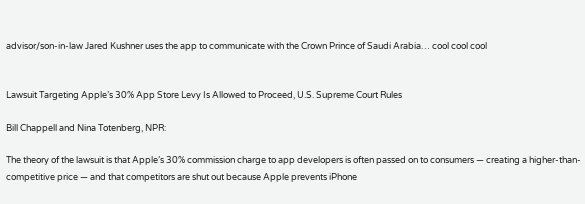advisor/son-in-law Jared Kushner uses the app to communicate with the Crown Prince of Saudi Arabia… cool cool cool


Lawsuit Targeting Apple’s 30% App Store Levy Is Allowed to Proceed, U.S. Supreme Court Rules

Bill Chappell and Nina Totenberg, NPR:

The theory of the lawsuit is that Apple’s 30% commission charge to app developers is often passed on to consumers — creating a higher-than-competitive price — and that competitors are shut out because Apple prevents iPhone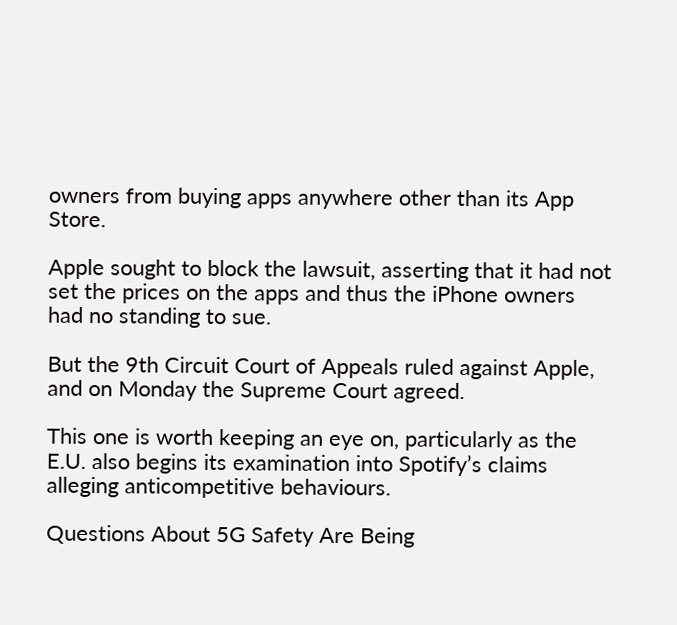owners from buying apps anywhere other than its App Store.

Apple sought to block the lawsuit, asserting that it had not set the prices on the apps and thus the iPhone owners had no standing to sue.

But the 9th Circuit Court of Appeals ruled against Apple, and on Monday the Supreme Court agreed.

This one is worth keeping an eye on, particularly as the E.U. also begins its examination into Spotify’s claims alleging anticompetitive behaviours.

Questions About 5G Safety Are Being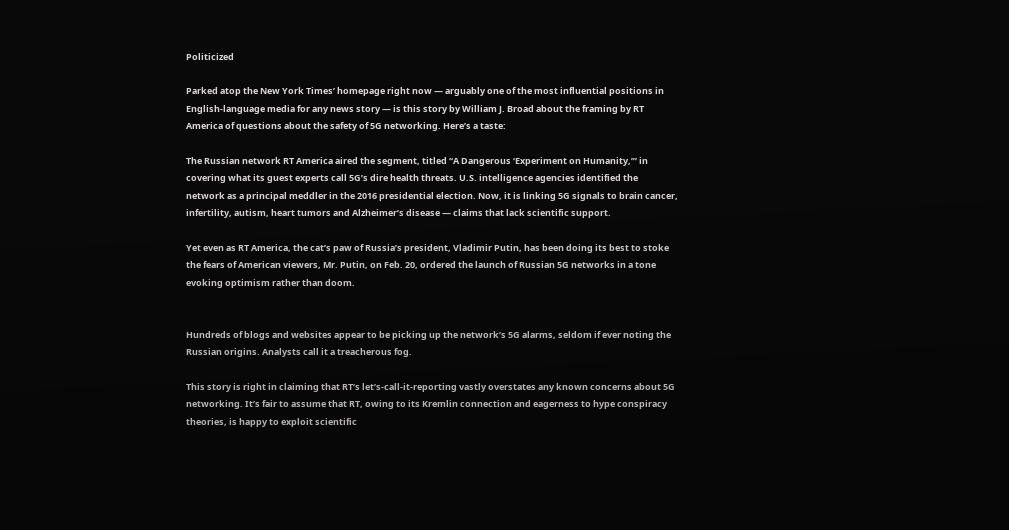Politicized

Parked atop the New York Times’ homepage right now — arguably one of the most influential positions in English-language media for any news story — is this story by William J. Broad about the framing by RT America of questions about the safety of 5G networking. Here’s a taste:

The Russian network RT America aired the segment, titled “A Dangerous ‘Experiment on Humanity,’” in covering what its guest experts call 5G’s dire health threats. U.S. intelligence agencies identified the network as a principal meddler in the 2016 presidential election. Now, it is linking 5G signals to brain cancer, infertility, autism, heart tumors and Alzheimer’s disease — claims that lack scientific support.

Yet even as RT America, the cat’s paw of Russia’s president, Vladimir Putin, has been doing its best to stoke the fears of American viewers, Mr. Putin, on Feb. 20, ordered the launch of Russian 5G networks in a tone evoking optimism rather than doom.


Hundreds of blogs and websites appear to be picking up the network’s 5G alarms, seldom if ever noting the Russian origins. Analysts call it a treacherous fog.

This story is right in claiming that RT’s let’s-call-it-reporting vastly overstates any known concerns about 5G networking. It’s fair to assume that RT, owing to its Kremlin connection and eagerness to hype conspiracy theories, is happy to exploit scientific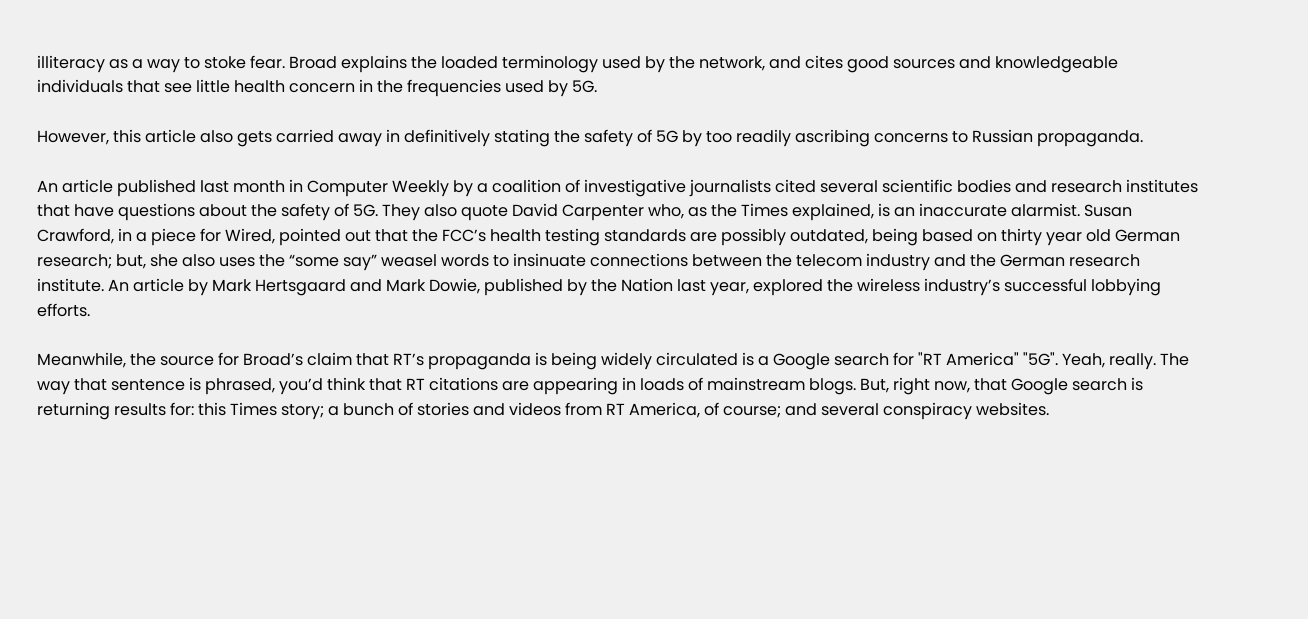illiteracy as a way to stoke fear. Broad explains the loaded terminology used by the network, and cites good sources and knowledgeable individuals that see little health concern in the frequencies used by 5G.

However, this article also gets carried away in definitively stating the safety of 5G by too readily ascribing concerns to Russian propaganda.

An article published last month in Computer Weekly by a coalition of investigative journalists cited several scientific bodies and research institutes that have questions about the safety of 5G. They also quote David Carpenter who, as the Times explained, is an inaccurate alarmist. Susan Crawford, in a piece for Wired, pointed out that the FCC’s health testing standards are possibly outdated, being based on thirty year old German research; but, she also uses the “some say” weasel words to insinuate connections between the telecom industry and the German research institute. An article by Mark Hertsgaard and Mark Dowie, published by the Nation last year, explored the wireless industry’s successful lobbying efforts.

Meanwhile, the source for Broad’s claim that RT’s propaganda is being widely circulated is a Google search for "RT America" "5G". Yeah, really. The way that sentence is phrased, you’d think that RT citations are appearing in loads of mainstream blogs. But, right now, that Google search is returning results for: this Times story; a bunch of stories and videos from RT America, of course; and several conspiracy websites.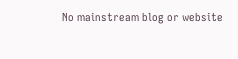No mainstream blog or website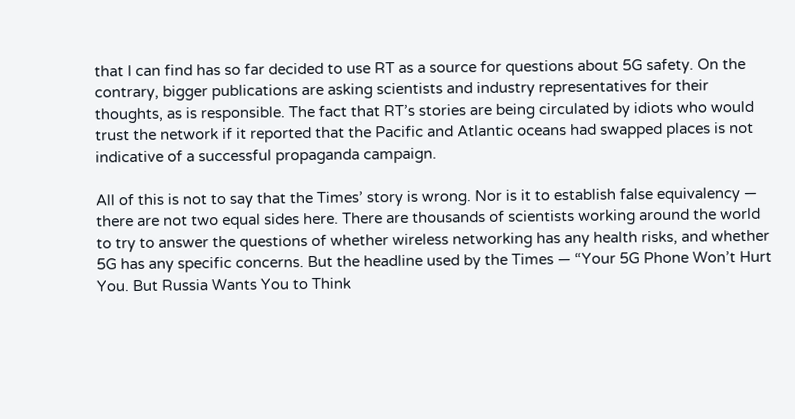that I can find has so far decided to use RT as a source for questions about 5G safety. On the contrary, bigger publications are asking scientists and industry representatives for their thoughts, as is responsible. The fact that RT’s stories are being circulated by idiots who would trust the network if it reported that the Pacific and Atlantic oceans had swapped places is not indicative of a successful propaganda campaign.

All of this is not to say that the Times’ story is wrong. Nor is it to establish false equivalency — there are not two equal sides here. There are thousands of scientists working around the world to try to answer the questions of whether wireless networking has any health risks, and whether 5G has any specific concerns. But the headline used by the Times — “Your 5G Phone Won’t Hurt You. But Russia Wants You to Think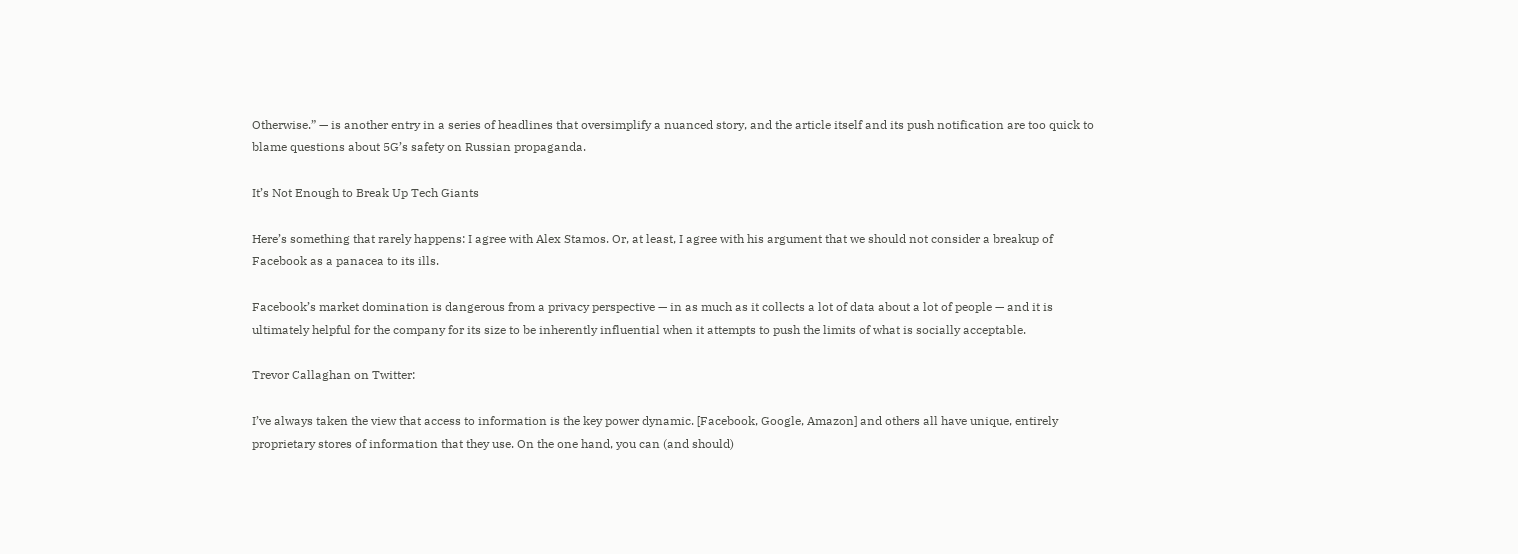Otherwise.” — is another entry in a series of headlines that oversimplify a nuanced story, and the article itself and its push notification are too quick to blame questions about 5G’s safety on Russian propaganda.

It’s Not Enough to Break Up Tech Giants

Here’s something that rarely happens: I agree with Alex Stamos. Or, at least, I agree with his argument that we should not consider a breakup of Facebook as a panacea to its ills.

Facebook’s market domination is dangerous from a privacy perspective — in as much as it collects a lot of data about a lot of people — and it is ultimately helpful for the company for its size to be inherently influential when it attempts to push the limits of what is socially acceptable.

Trevor Callaghan on Twitter:

I’ve always taken the view that access to information is the key power dynamic. [Facebook, Google, Amazon] and others all have unique, entirely proprietary stores of information that they use. On the one hand, you can (and should)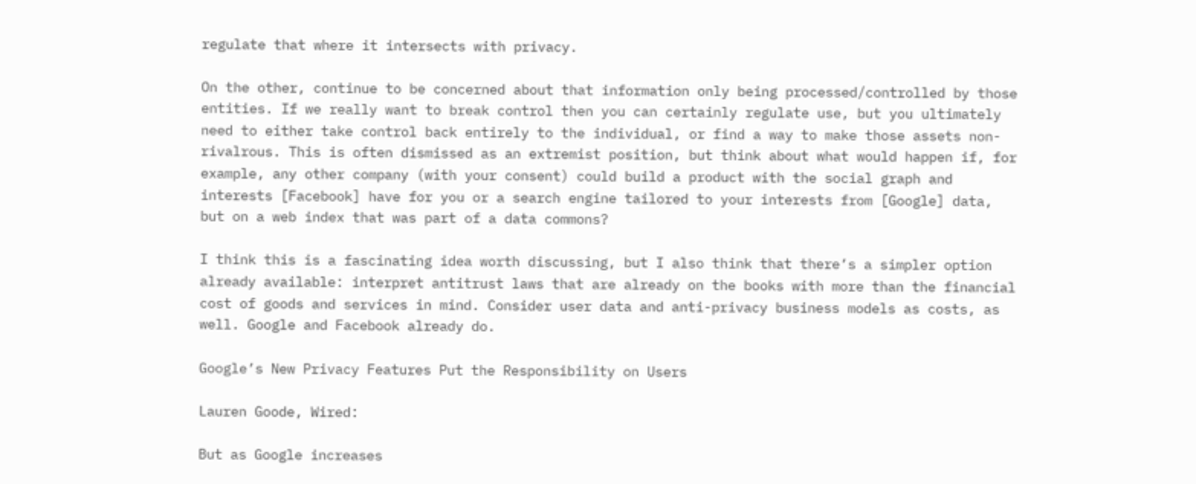regulate that where it intersects with privacy.

On the other, continue to be concerned about that information only being processed/controlled by those entities. If we really want to break control then you can certainly regulate use, but you ultimately need to either take control back entirely to the individual, or find a way to make those assets non-rivalrous. This is often dismissed as an extremist position, but think about what would happen if, for example, any other company (with your consent) could build a product with the social graph and interests [Facebook] have for you or a search engine tailored to your interests from [Google] data, but on a web index that was part of a data commons?

I think this is a fascinating idea worth discussing, but I also think that there’s a simpler option already available: interpret antitrust laws that are already on the books with more than the financial cost of goods and services in mind. Consider user data and anti-privacy business models as costs, as well. Google and Facebook already do.

Google’s New Privacy Features Put the Responsibility on Users

Lauren Goode, Wired:

But as Google increases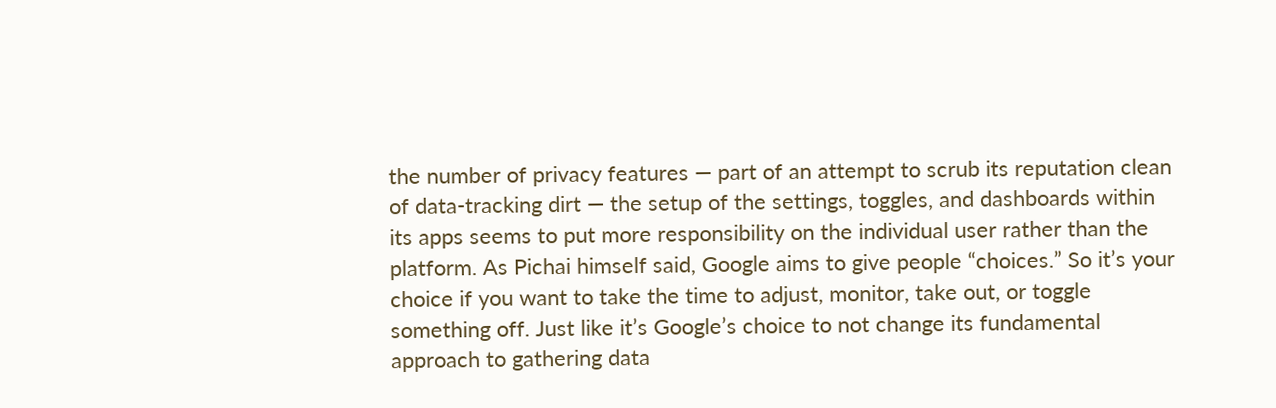the number of privacy features — part of an attempt to scrub its reputation clean of data-tracking dirt — the setup of the settings, toggles, and dashboards within its apps seems to put more responsibility on the individual user rather than the platform. As Pichai himself said, Google aims to give people “choices.” So it’s your choice if you want to take the time to adjust, monitor, take out, or toggle something off. Just like it’s Google’s choice to not change its fundamental approach to gathering data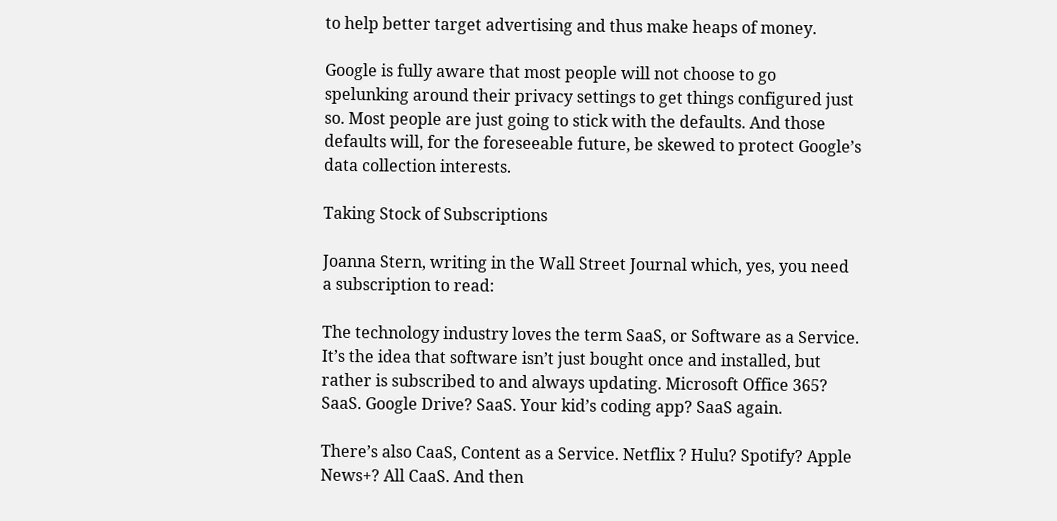to help better target advertising and thus make heaps of money.

Google is fully aware that most people will not choose to go spelunking around their privacy settings to get things configured just so. Most people are just going to stick with the defaults. And those defaults will, for the foreseeable future, be skewed to protect Google’s data collection interests.

Taking Stock of Subscriptions

Joanna Stern, writing in the Wall Street Journal which, yes, you need a subscription to read:

The technology industry loves the term SaaS, or Software as a Service. It’s the idea that software isn’t just bought once and installed, but rather is subscribed to and always updating. Microsoft Office 365? SaaS. Google Drive? SaaS. Your kid’s coding app? SaaS again.

There’s also CaaS, Content as a Service. Netflix ? Hulu? Spotify? Apple News+? All CaaS. And then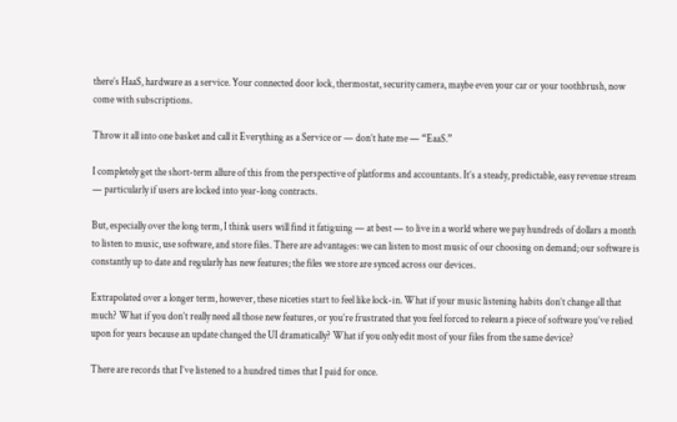there’s HaaS, hardware as a service. Your connected door lock, thermostat, security camera, maybe even your car or your toothbrush, now come with subscriptions.

Throw it all into one basket and call it Everything as a Service or — don’t hate me — “EaaS.”

I completely get the short-term allure of this from the perspective of platforms and accountants. It’s a steady, predictable, easy revenue stream — particularly if users are locked into year-long contracts.

But, especially over the long term, I think users will find it fatiguing — at best — to live in a world where we pay hundreds of dollars a month to listen to music, use software, and store files. There are advantages: we can listen to most music of our choosing on demand; our software is constantly up to date and regularly has new features; the files we store are synced across our devices.

Extrapolated over a longer term, however, these niceties start to feel like lock-in. What if your music listening habits don’t change all that much? What if you don’t really need all those new features, or you’re frustrated that you feel forced to relearn a piece of software you’ve relied upon for years because an update changed the UI dramatically? What if you only edit most of your files from the same device?

There are records that I’ve listened to a hundred times that I paid for once.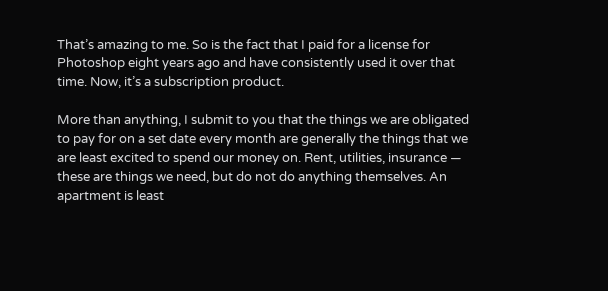That’s amazing to me. So is the fact that I paid for a license for Photoshop eight years ago and have consistently used it over that time. Now, it’s a subscription product.

More than anything, I submit to you that the things we are obligated to pay for on a set date every month are generally the things that we are least excited to spend our money on. Rent, utilities, insurance — these are things we need, but do not do anything themselves. An apartment is least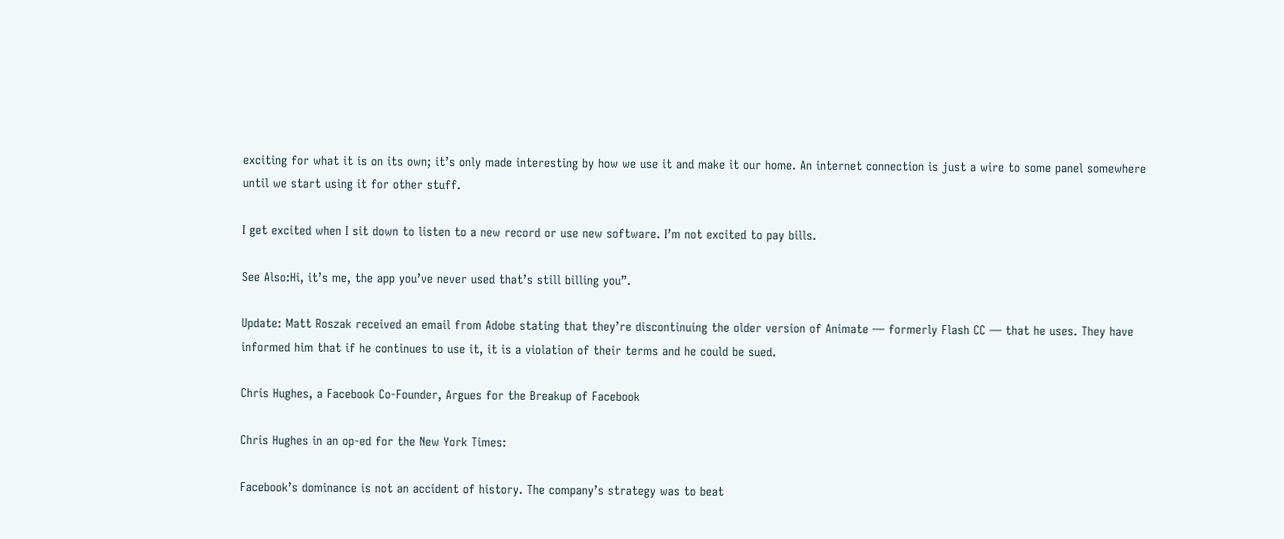exciting for what it is on its own; it’s only made interesting by how we use it and make it our home. An internet connection is just a wire to some panel somewhere until we start using it for other stuff.

I get excited when I sit down to listen to a new record or use new software. I’m not excited to pay bills.

See Also:Hi, it’s me, the app you’ve never used that’s still billing you”.

Update: Matt Roszak received an email from Adobe stating that they’re discontinuing the older version of Animate — formerly Flash CC — that he uses. They have informed him that if he continues to use it, it is a violation of their terms and he could be sued.

Chris Hughes, a Facebook Co-Founder, Argues for the Breakup of Facebook

Chris Hughes in an op-ed for the New York Times:

Facebook’s dominance is not an accident of history. The company’s strategy was to beat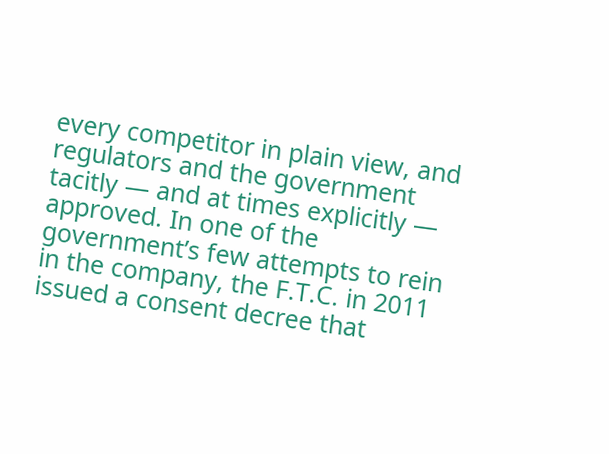every competitor in plain view, and regulators and the government tacitly — and at times explicitly — approved. In one of the government’s few attempts to rein in the company, the F.T.C. in 2011 issued a consent decree that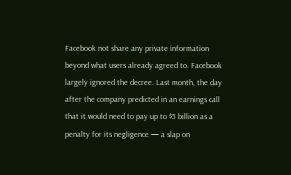Facebook not share any private information beyond what users already agreed to. Facebook largely ignored the decree. Last month, the day after the company predicted in an earnings call that it would need to pay up to $5 billion as a penalty for its negligence — a slap on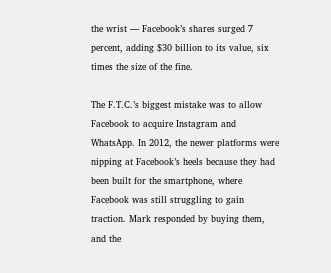the wrist — Facebook’s shares surged 7 percent, adding $30 billion to its value, six times the size of the fine.

The F.T.C.’s biggest mistake was to allow Facebook to acquire Instagram and WhatsApp. In 2012, the newer platforms were nipping at Facebook’s heels because they had been built for the smartphone, where Facebook was still struggling to gain traction. Mark responded by buying them, and the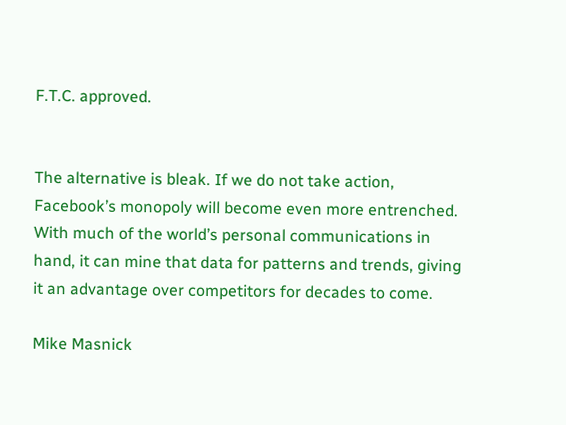F.T.C. approved.


The alternative is bleak. If we do not take action, Facebook’s monopoly will become even more entrenched. With much of the world’s personal communications in hand, it can mine that data for patterns and trends, giving it an advantage over competitors for decades to come.

Mike Masnick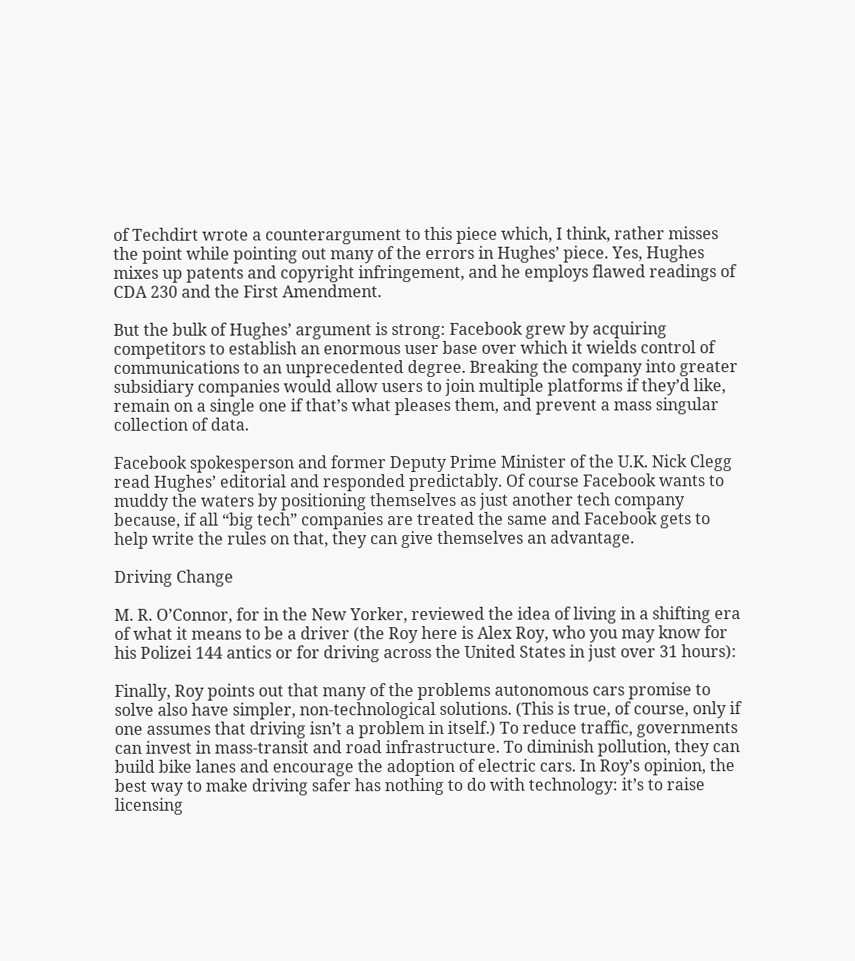of Techdirt wrote a counterargument to this piece which, I think, rather misses the point while pointing out many of the errors in Hughes’ piece. Yes, Hughes mixes up patents and copyright infringement, and he employs flawed readings of CDA 230 and the First Amendment.

But the bulk of Hughes’ argument is strong: Facebook grew by acquiring competitors to establish an enormous user base over which it wields control of communications to an unprecedented degree. Breaking the company into greater subsidiary companies would allow users to join multiple platforms if they’d like, remain on a single one if that’s what pleases them, and prevent a mass singular collection of data.

Facebook spokesperson and former Deputy Prime Minister of the U.K. Nick Clegg read Hughes’ editorial and responded predictably. Of course Facebook wants to muddy the waters by positioning themselves as just another tech company because, if all “big tech” companies are treated the same and Facebook gets to help write the rules on that, they can give themselves an advantage.

Driving Change

M. R. O’Connor, for in the New Yorker, reviewed the idea of living in a shifting era of what it means to be a driver (the Roy here is Alex Roy, who you may know for his Polizei 144 antics or for driving across the United States in just over 31 hours):

Finally, Roy points out that many of the problems autonomous cars promise to solve also have simpler, non-technological solutions. (This is true, of course, only if one assumes that driving isn’t a problem in itself.) To reduce traffic, governments can invest in mass-transit and road infrastructure. To diminish pollution, they can build bike lanes and encourage the adoption of electric cars. In Roy’s opinion, the best way to make driving safer has nothing to do with technology: it’s to raise licensing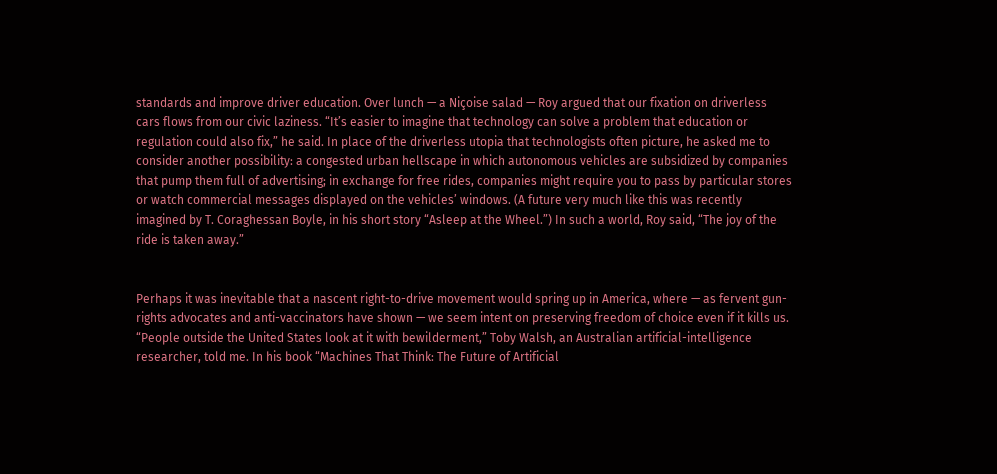standards and improve driver education. Over lunch — a Niçoise salad — Roy argued that our fixation on driverless cars flows from our civic laziness. “It’s easier to imagine that technology can solve a problem that education or regulation could also fix,” he said. In place of the driverless utopia that technologists often picture, he asked me to consider another possibility: a congested urban hellscape in which autonomous vehicles are subsidized by companies that pump them full of advertising; in exchange for free rides, companies might require you to pass by particular stores or watch commercial messages displayed on the vehicles’ windows. (A future very much like this was recently imagined by T. Coraghessan Boyle, in his short story “Asleep at the Wheel.”) In such a world, Roy said, “The joy of the ride is taken away.”


Perhaps it was inevitable that a nascent right-to-drive movement would spring up in America, where — as fervent gun-rights advocates and anti-vaccinators have shown — we seem intent on preserving freedom of choice even if it kills us. “People outside the United States look at it with bewilderment,” Toby Walsh, an Australian artificial-intelligence researcher, told me. In his book “Machines That Think: The Future of Artificial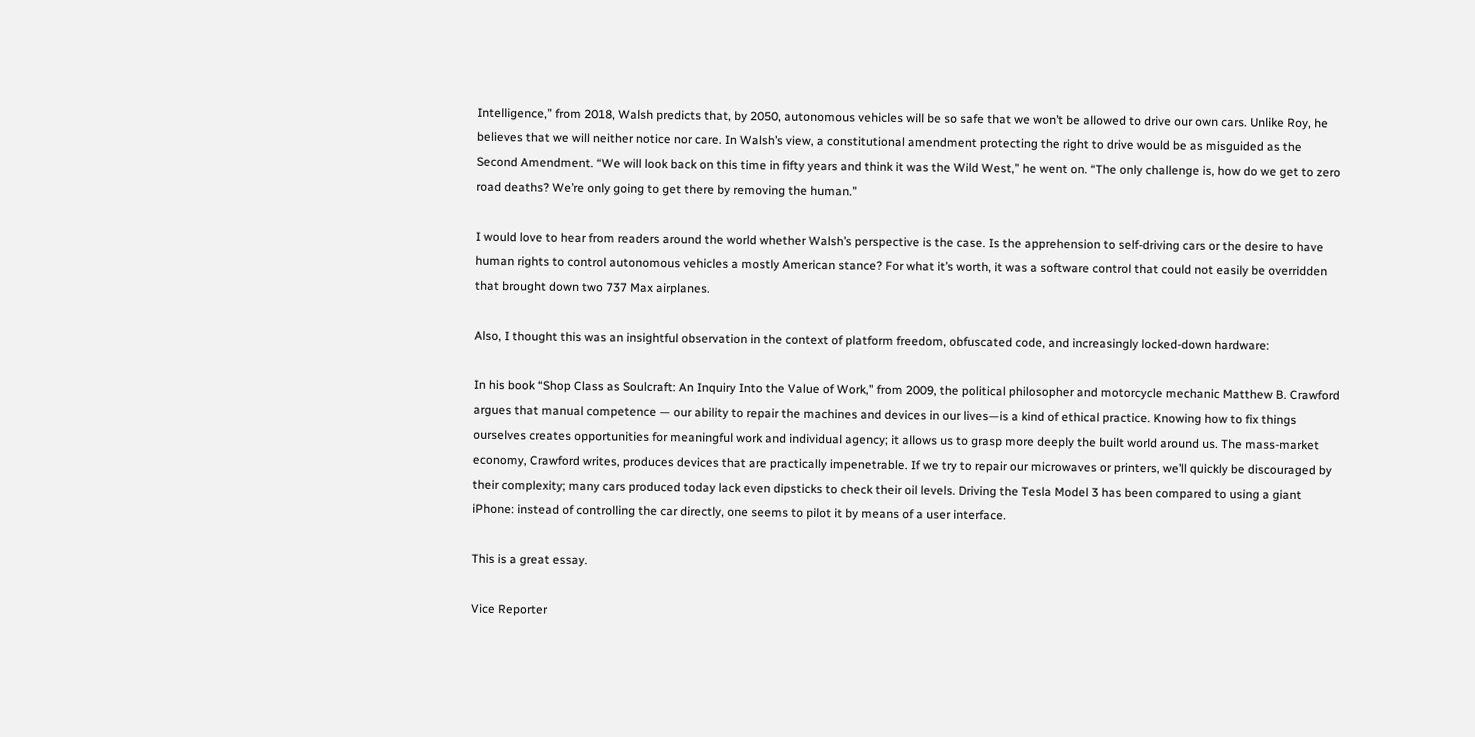Intelligence,” from 2018, Walsh predicts that, by 2050, autonomous vehicles will be so safe that we won’t be allowed to drive our own cars. Unlike Roy, he believes that we will neither notice nor care. In Walsh’s view, a constitutional amendment protecting the right to drive would be as misguided as the Second Amendment. “We will look back on this time in fifty years and think it was the Wild West,” he went on. “The only challenge is, how do we get to zero road deaths? We’re only going to get there by removing the human.”

I would love to hear from readers around the world whether Walsh’s perspective is the case. Is the apprehension to self-driving cars or the desire to have human rights to control autonomous vehicles a mostly American stance? For what it’s worth, it was a software control that could not easily be overridden that brought down two 737 Max airplanes.

Also, I thought this was an insightful observation in the context of platform freedom, obfuscated code, and increasingly locked-down hardware:

In his book “Shop Class as Soulcraft: An Inquiry Into the Value of Work,” from 2009, the political philosopher and motorcycle mechanic Matthew B. Crawford argues that manual competence — our ability to repair the machines and devices in our lives—is a kind of ethical practice. Knowing how to fix things ourselves creates opportunities for meaningful work and individual agency; it allows us to grasp more deeply the built world around us. The mass-market economy, Crawford writes, produces devices that are practically impenetrable. If we try to repair our microwaves or printers, we’ll quickly be discouraged by their complexity; many cars produced today lack even dipsticks to check their oil levels. Driving the Tesla Model 3 has been compared to using a giant iPhone: instead of controlling the car directly, one seems to pilot it by means of a user interface.

This is a great essay.

Vice Reporter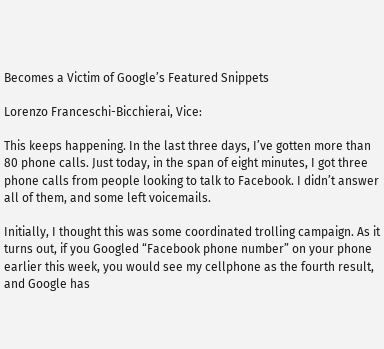Becomes a Victim of Google’s Featured Snippets

Lorenzo Franceschi-Bicchierai, Vice:

This keeps happening. In the last three days, I’ve gotten more than 80 phone calls. Just today, in the span of eight minutes, I got three phone calls from people looking to talk to Facebook. I didn’t answer all of them, and some left voicemails.

Initially, I thought this was some coordinated trolling campaign. As it turns out, if you Googled “Facebook phone number” on your phone earlier this week, you would see my cellphone as the fourth result, and Google has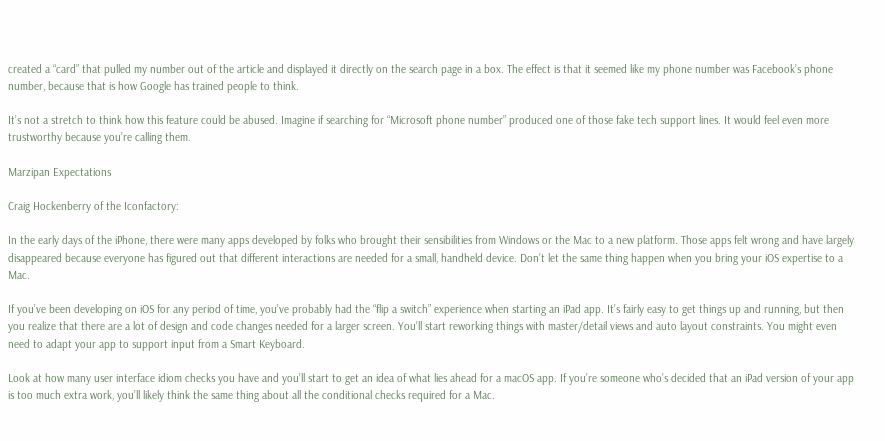created a “card” that pulled my number out of the article and displayed it directly on the search page in a box. The effect is that it seemed like my phone number was Facebook’s phone number, because that is how Google has trained people to think.

It’s not a stretch to think how this feature could be abused. Imagine if searching for “Microsoft phone number” produced one of those fake tech support lines. It would feel even more trustworthy because you’re calling them.

Marzipan Expectations

Craig Hockenberry of the Iconfactory:

In the early days of the iPhone, there were many apps developed by folks who brought their sensibilities from Windows or the Mac to a new platform. Those apps felt wrong and have largely disappeared because everyone has figured out that different interactions are needed for a small, handheld device. Don’t let the same thing happen when you bring your iOS expertise to a Mac.

If you’ve been developing on iOS for any period of time, you’ve probably had the “flip a switch” experience when starting an iPad app. It’s fairly easy to get things up and running, but then you realize that there are a lot of design and code changes needed for a larger screen. You’ll start reworking things with master/detail views and auto layout constraints. You might even need to adapt your app to support input from a Smart Keyboard.

Look at how many user interface idiom checks you have and you’ll start to get an idea of what lies ahead for a macOS app. If you’re someone who’s decided that an iPad version of your app is too much extra work, you’ll likely think the same thing about all the conditional checks required for a Mac.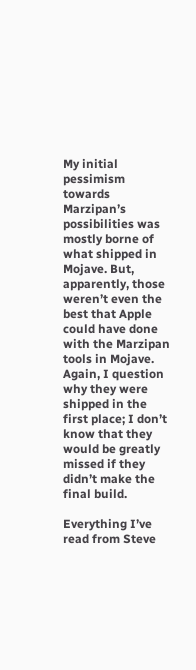My initial pessimism towards Marzipan’s possibilities was mostly borne of what shipped in Mojave. But, apparently, those weren’t even the best that Apple could have done with the Marzipan tools in Mojave. Again, I question why they were shipped in the first place; I don’t know that they would be greatly missed if they didn’t make the final build.

Everything I’ve read from Steve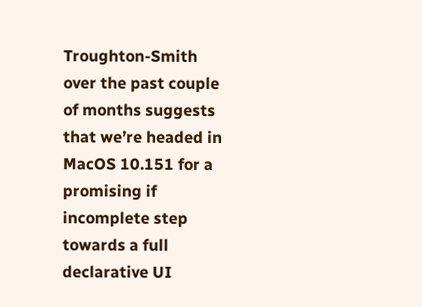Troughton-Smith over the past couple of months suggests that we’re headed in MacOS 10.151 for a promising if incomplete step towards a full declarative UI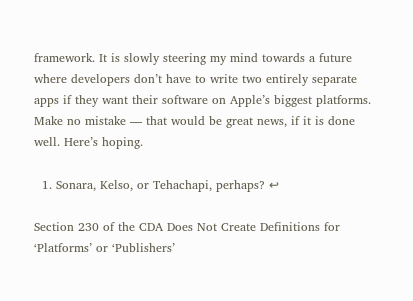framework. It is slowly steering my mind towards a future where developers don’t have to write two entirely separate apps if they want their software on Apple’s biggest platforms. Make no mistake — that would be great news, if it is done well. Here’s hoping.

  1. Sonara, Kelso, or Tehachapi, perhaps? ↩

Section 230 of the CDA Does Not Create Definitions for ‘Platforms’ or ‘Publishers’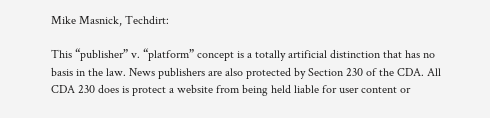Mike Masnick, Techdirt:

This “publisher” v. “platform” concept is a totally artificial distinction that has no basis in the law. News publishers are also protected by Section 230 of the CDA. All CDA 230 does is protect a website from being held liable for user content or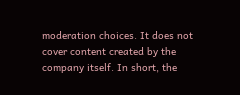moderation choices. It does not cover content created by the company itself. In short, the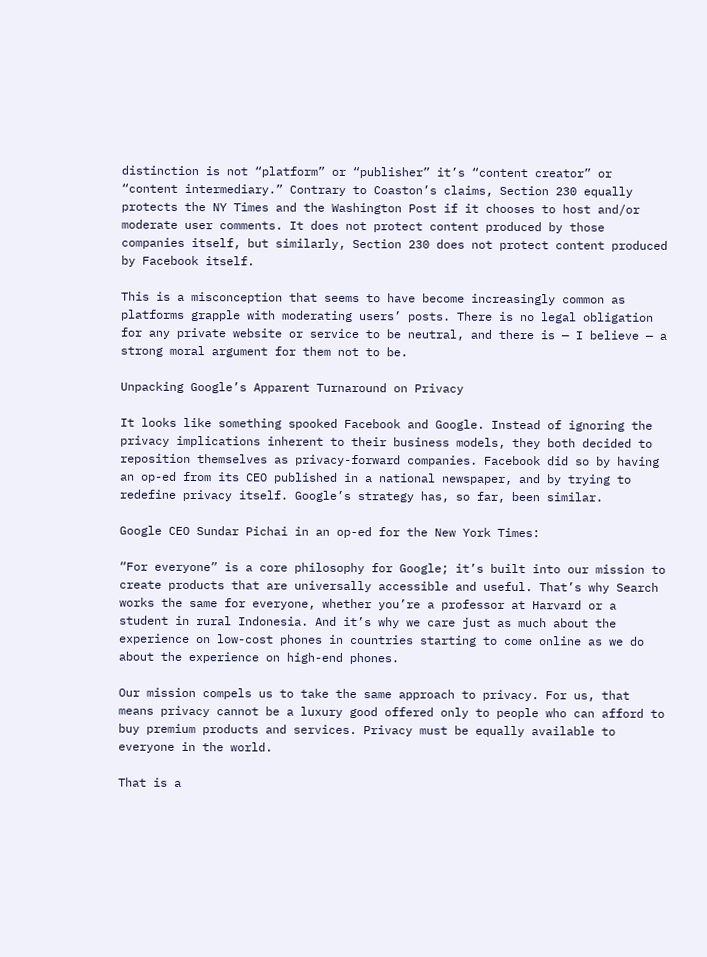distinction is not “platform” or “publisher” it’s “content creator” or “content intermediary.” Contrary to Coaston’s claims, Section 230 equally protects the NY Times and the Washington Post if it chooses to host and/or moderate user comments. It does not protect content produced by those companies itself, but similarly, Section 230 does not protect content produced by Facebook itself.

This is a misconception that seems to have become increasingly common as platforms grapple with moderating users’ posts. There is no legal obligation for any private website or service to be neutral, and there is — I believe — a strong moral argument for them not to be.

Unpacking Google’s Apparent Turnaround on Privacy

It looks like something spooked Facebook and Google. Instead of ignoring the privacy implications inherent to their business models, they both decided to reposition themselves as privacy-forward companies. Facebook did so by having an op-ed from its CEO published in a national newspaper, and by trying to redefine privacy itself. Google’s strategy has, so far, been similar.

Google CEO Sundar Pichai in an op-ed for the New York Times:

“For everyone” is a core philosophy for Google; it’s built into our mission to create products that are universally accessible and useful. That’s why Search works the same for everyone, whether you’re a professor at Harvard or a student in rural Indonesia. And it’s why we care just as much about the experience on low-cost phones in countries starting to come online as we do about the experience on high-end phones.

Our mission compels us to take the same approach to privacy. For us, that means privacy cannot be a luxury good offered only to people who can afford to buy premium products and services. Privacy must be equally available to everyone in the world.

That is a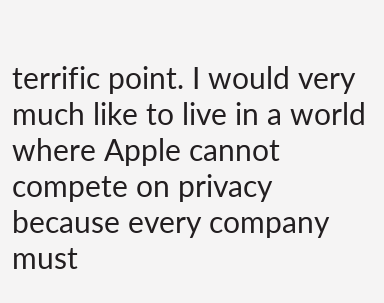terrific point. I would very much like to live in a world where Apple cannot compete on privacy because every company must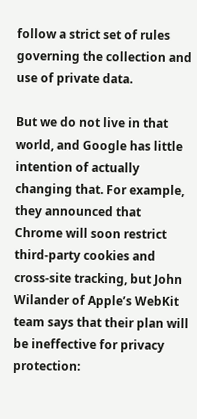follow a strict set of rules governing the collection and use of private data.

But we do not live in that world, and Google has little intention of actually changing that. For example, they announced that Chrome will soon restrict third-party cookies and cross-site tracking, but John Wilander of Apple’s WebKit team says that their plan will be ineffective for privacy protection: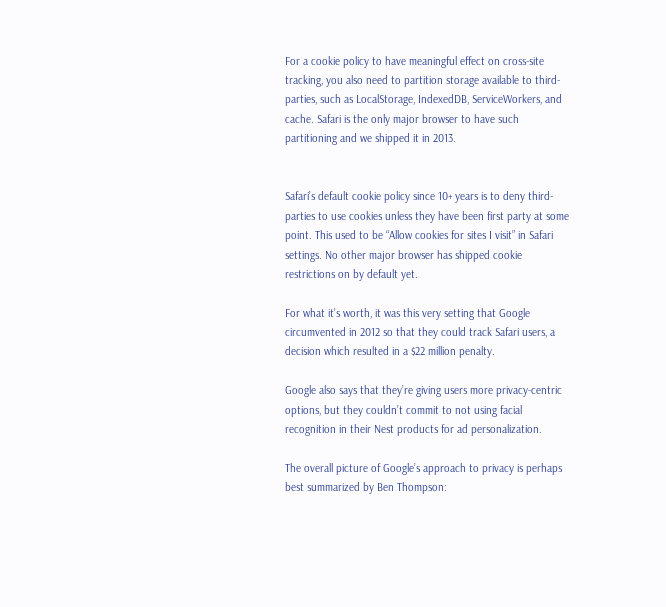For a cookie policy to have meaningful effect on cross-site tracking, you also need to partition storage available to third-parties, such as LocalStorage, IndexedDB, ServiceWorkers, and cache. Safari is the only major browser to have such partitioning and we shipped it in 2013.


Safari’s default cookie policy since 10+ years is to deny third-parties to use cookies unless they have been first party at some point. This used to be “Allow cookies for sites I visit” in Safari settings. No other major browser has shipped cookie restrictions on by default yet.

For what it’s worth, it was this very setting that Google circumvented in 2012 so that they could track Safari users, a decision which resulted in a $22 million penalty.

Google also says that they’re giving users more privacy-centric options, but they couldn’t commit to not using facial recognition in their Nest products for ad personalization.

The overall picture of Google’s approach to privacy is perhaps best summarized by Ben Thompson: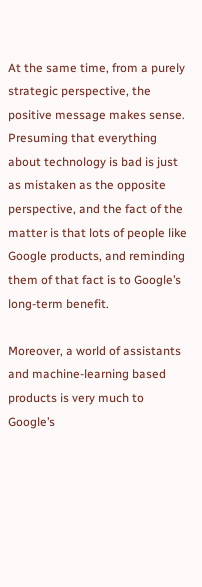At the same time, from a purely strategic perspective, the positive message makes sense. Presuming that everything about technology is bad is just as mistaken as the opposite perspective, and the fact of the matter is that lots of people like Google products, and reminding them of that fact is to Google’s long-term benefit.

Moreover, a world of assistants and machine-learning based products is very much to Google’s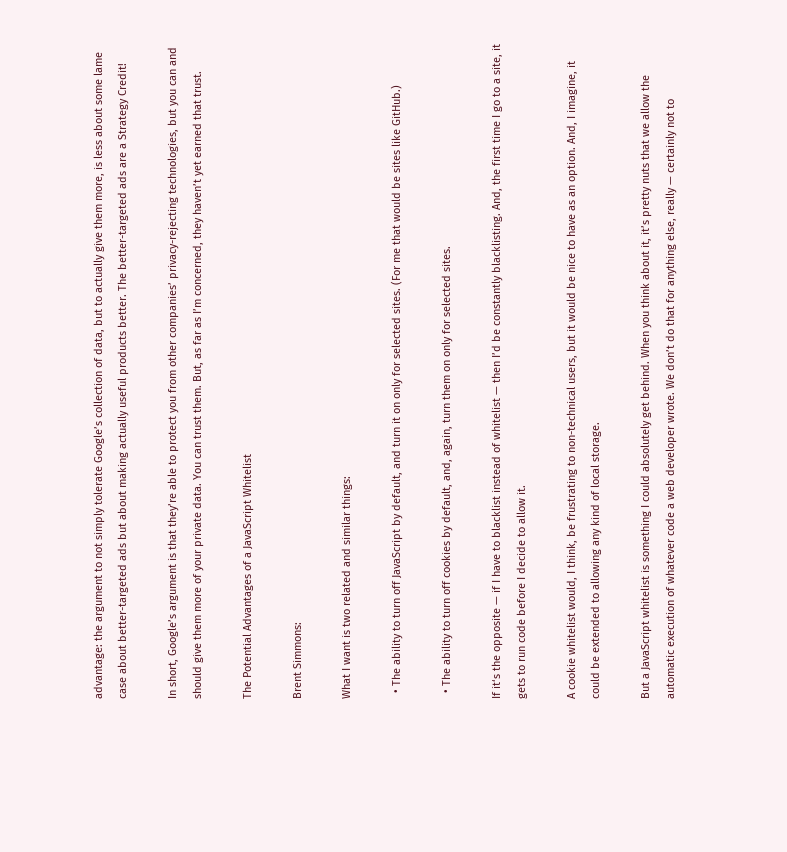advantage: the argument to not simply tolerate Google’s collection of data, but to actually give them more, is less about some lame case about better-targeted ads but about making actually useful products better. The better-targeted ads are a Strategy Credit!

In short, Google’s argument is that they’re able to protect you from other companies’ privacy-rejecting technologies, but you can and should give them more of your private data. You can trust them. But, as far as I’m concerned, they haven’t yet earned that trust.

The Potential Advantages of a JavaScript Whitelist

Brent Simmons:

What I want is two related and similar things:

  • The ability to turn off JavaScript by default, and turn it on only for selected sites. (For me that would be sites like GitHub.)

  • The ability to turn off cookies by default, and, again, turn them on only for selected sites.

If it‘s the opposite — if I have to blacklist instead of whitelist — then I’d be constantly blacklisting. And, the first time I go to a site, it gets to run code before I decide to allow it.

A cookie whitelist would, I think, be frustrating to non-technical users, but it would be nice to have as an option. And, I imagine, it could be extended to allowing any kind of local storage.

But a JavaScript whitelist is something I could absolutely get behind. When you think about it, it’s pretty nuts that we allow the automatic execution of whatever code a web developer wrote. We don’t do that for anything else, really — certainly not to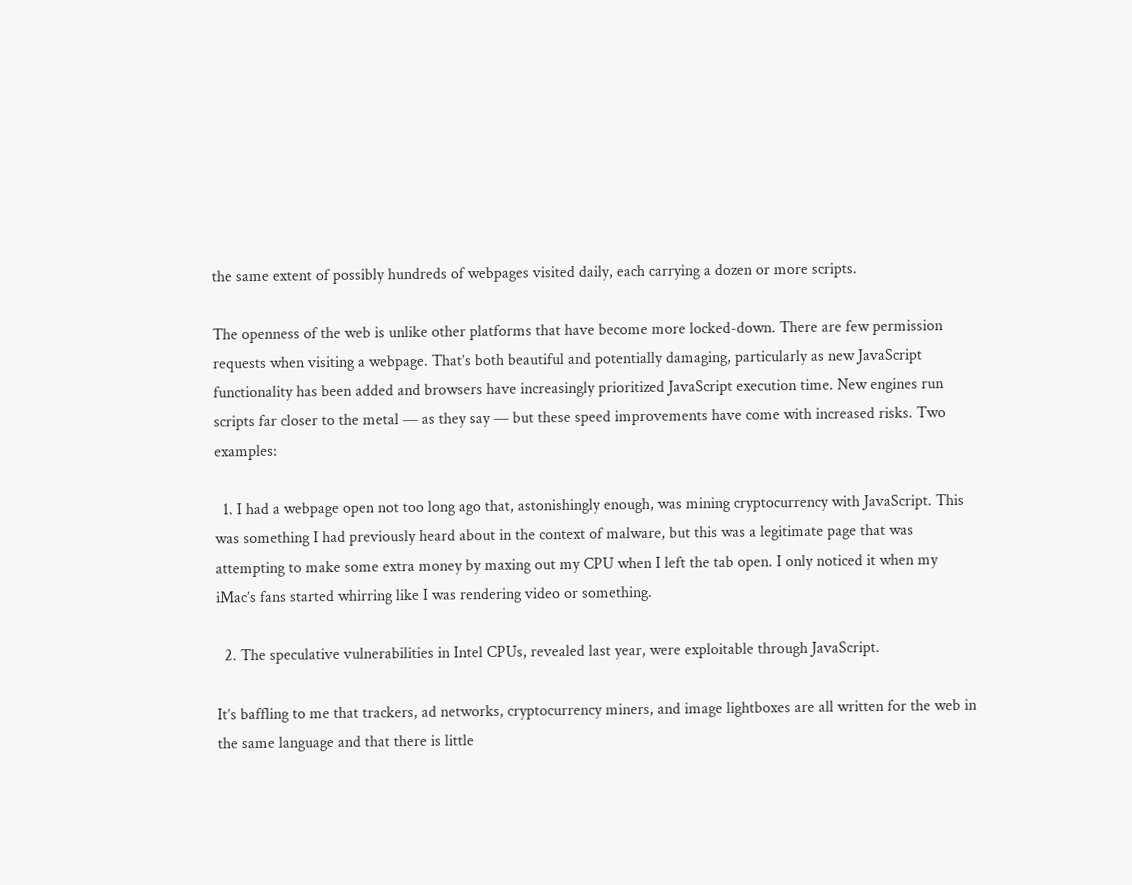the same extent of possibly hundreds of webpages visited daily, each carrying a dozen or more scripts.

The openness of the web is unlike other platforms that have become more locked-down. There are few permission requests when visiting a webpage. That’s both beautiful and potentially damaging, particularly as new JavaScript functionality has been added and browsers have increasingly prioritized JavaScript execution time. New engines run scripts far closer to the metal — as they say — but these speed improvements have come with increased risks. Two examples:

  1. I had a webpage open not too long ago that, astonishingly enough, was mining cryptocurrency with JavaScript. This was something I had previously heard about in the context of malware, but this was a legitimate page that was attempting to make some extra money by maxing out my CPU when I left the tab open. I only noticed it when my iMac’s fans started whirring like I was rendering video or something.

  2. The speculative vulnerabilities in Intel CPUs, revealed last year, were exploitable through JavaScript.

It’s baffling to me that trackers, ad networks, cryptocurrency miners, and image lightboxes are all written for the web in the same language and that there is little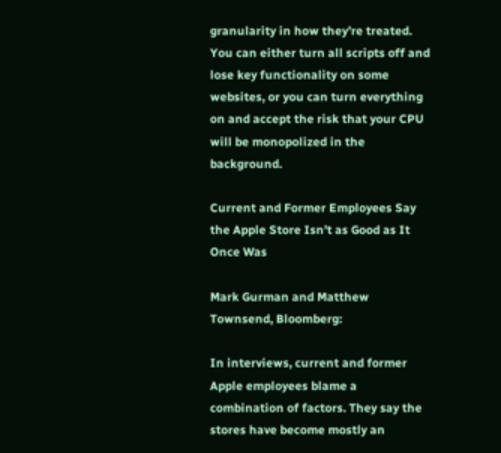granularity in how they’re treated. You can either turn all scripts off and lose key functionality on some websites, or you can turn everything on and accept the risk that your CPU will be monopolized in the background.

Current and Former Employees Say the Apple Store Isn’t as Good as It Once Was

Mark Gurman and Matthew Townsend, Bloomberg:

In interviews, current and former Apple employees blame a combination of factors. They say the stores have become mostly an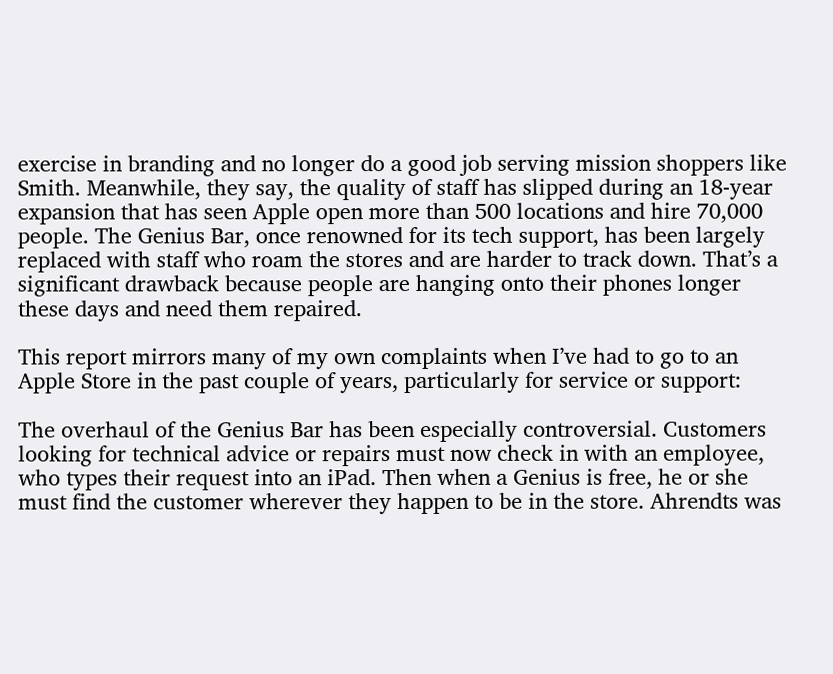exercise in branding and no longer do a good job serving mission shoppers like Smith. Meanwhile, they say, the quality of staff has slipped during an 18-year expansion that has seen Apple open more than 500 locations and hire 70,000 people. The Genius Bar, once renowned for its tech support, has been largely replaced with staff who roam the stores and are harder to track down. That’s a significant drawback because people are hanging onto their phones longer these days and need them repaired.

This report mirrors many of my own complaints when I’ve had to go to an Apple Store in the past couple of years, particularly for service or support:

The overhaul of the Genius Bar has been especially controversial. Customers looking for technical advice or repairs must now check in with an employee, who types their request into an iPad. Then when a Genius is free, he or she must find the customer wherever they happen to be in the store. Ahrendts was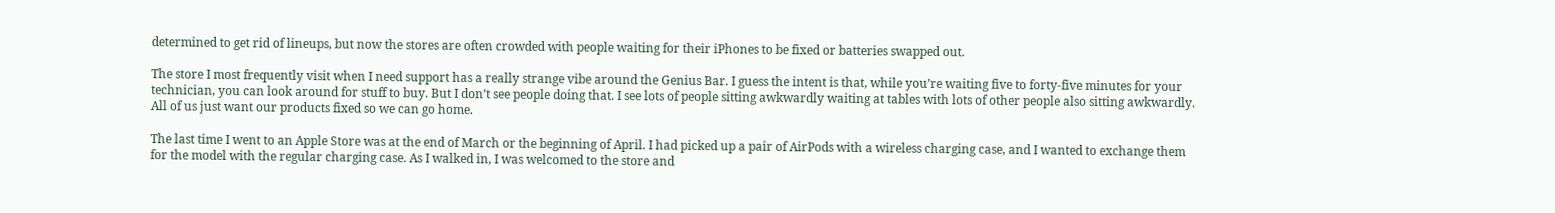determined to get rid of lineups, but now the stores are often crowded with people waiting for their iPhones to be fixed or batteries swapped out.

The store I most frequently visit when I need support has a really strange vibe around the Genius Bar. I guess the intent is that, while you’re waiting five to forty-five minutes for your technician, you can look around for stuff to buy. But I don’t see people doing that. I see lots of people sitting awkwardly waiting at tables with lots of other people also sitting awkwardly. All of us just want our products fixed so we can go home.

The last time I went to an Apple Store was at the end of March or the beginning of April. I had picked up a pair of AirPods with a wireless charging case, and I wanted to exchange them for the model with the regular charging case. As I walked in, I was welcomed to the store and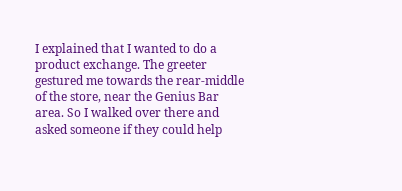I explained that I wanted to do a product exchange. The greeter gestured me towards the rear-middle of the store, near the Genius Bar area. So I walked over there and asked someone if they could help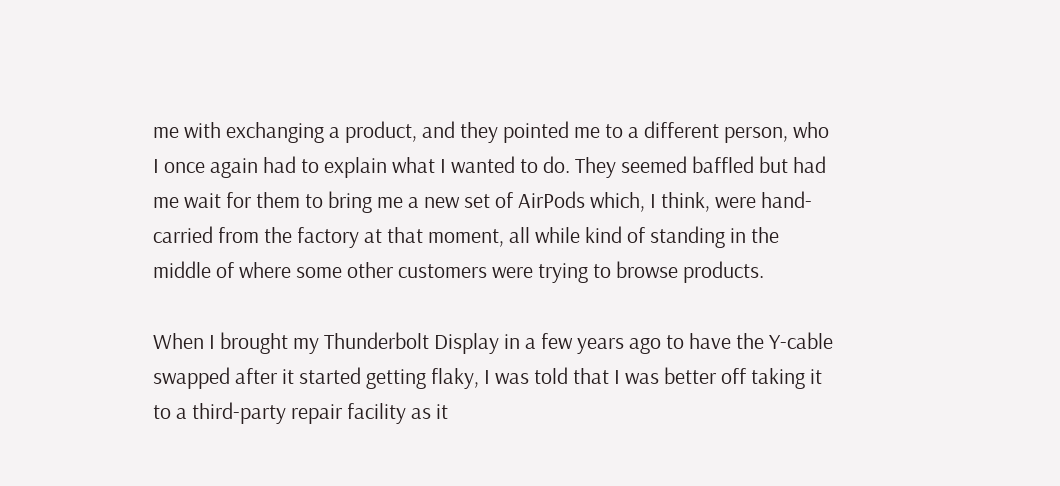me with exchanging a product, and they pointed me to a different person, who I once again had to explain what I wanted to do. They seemed baffled but had me wait for them to bring me a new set of AirPods which, I think, were hand-carried from the factory at that moment, all while kind of standing in the middle of where some other customers were trying to browse products.

When I brought my Thunderbolt Display in a few years ago to have the Y-cable swapped after it started getting flaky, I was told that I was better off taking it to a third-party repair facility as it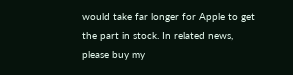would take far longer for Apple to get the part in stock. In related news, please buy my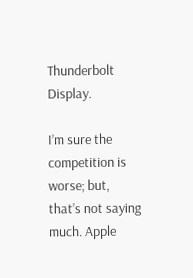Thunderbolt Display.

I’m sure the competition is worse; but, that’s not saying much. Apple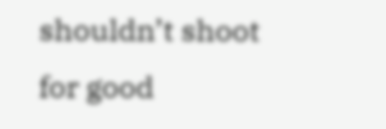shouldn’t shoot for good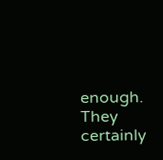enough. They certainly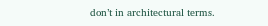don’t in architectural terms.